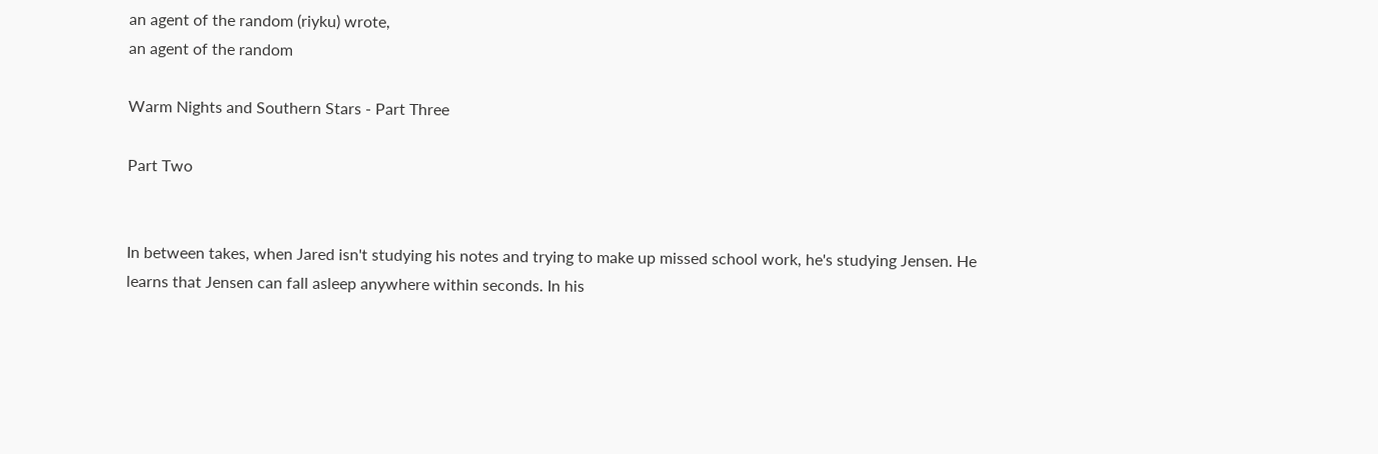an agent of the random (riyku) wrote,
an agent of the random

Warm Nights and Southern Stars - Part Three

Part Two


In between takes, when Jared isn't studying his notes and trying to make up missed school work, he's studying Jensen. He learns that Jensen can fall asleep anywhere within seconds. In his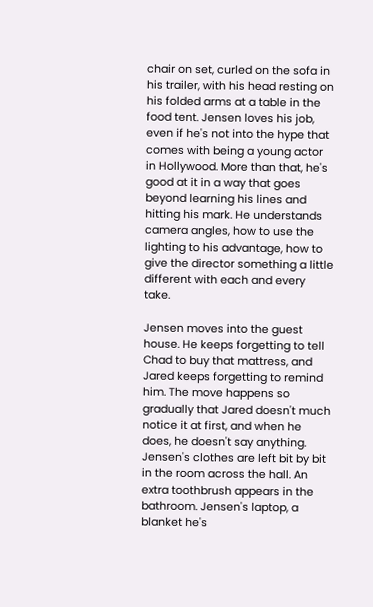chair on set, curled on the sofa in his trailer, with his head resting on his folded arms at a table in the food tent. Jensen loves his job, even if he's not into the hype that comes with being a young actor in Hollywood. More than that, he's good at it in a way that goes beyond learning his lines and hitting his mark. He understands camera angles, how to use the lighting to his advantage, how to give the director something a little different with each and every take.

Jensen moves into the guest house. He keeps forgetting to tell Chad to buy that mattress, and Jared keeps forgetting to remind him. The move happens so gradually that Jared doesn't much notice it at first, and when he does, he doesn't say anything. Jensen's clothes are left bit by bit in the room across the hall. An extra toothbrush appears in the bathroom. Jensen's laptop, a blanket he's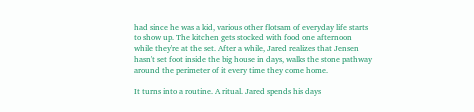had since he was a kid, various other flotsam of everyday life starts to show up. The kitchen gets stocked with food one afternoon while they're at the set. After a while, Jared realizes that Jensen hasn't set foot inside the big house in days, walks the stone pathway around the perimeter of it every time they come home.

It turns into a routine. A ritual. Jared spends his days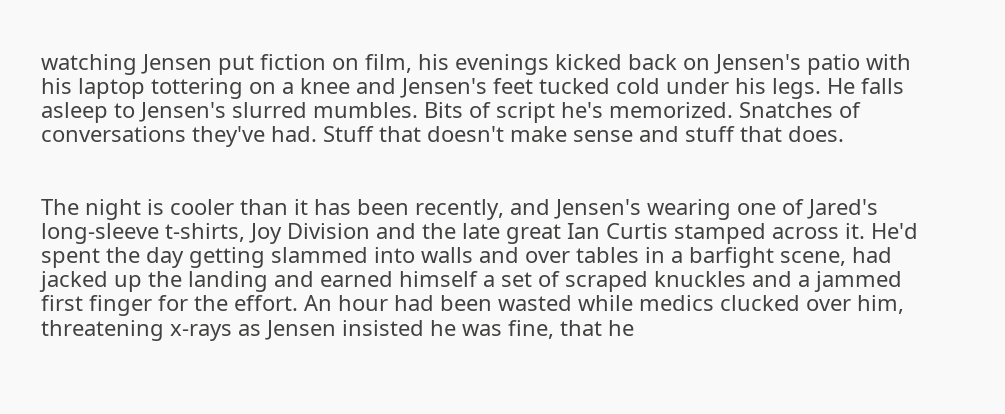watching Jensen put fiction on film, his evenings kicked back on Jensen's patio with his laptop tottering on a knee and Jensen's feet tucked cold under his legs. He falls asleep to Jensen's slurred mumbles. Bits of script he's memorized. Snatches of conversations they've had. Stuff that doesn't make sense and stuff that does.


The night is cooler than it has been recently, and Jensen's wearing one of Jared's long-sleeve t-shirts, Joy Division and the late great Ian Curtis stamped across it. He'd spent the day getting slammed into walls and over tables in a barfight scene, had jacked up the landing and earned himself a set of scraped knuckles and a jammed first finger for the effort. An hour had been wasted while medics clucked over him, threatening x-rays as Jensen insisted he was fine, that he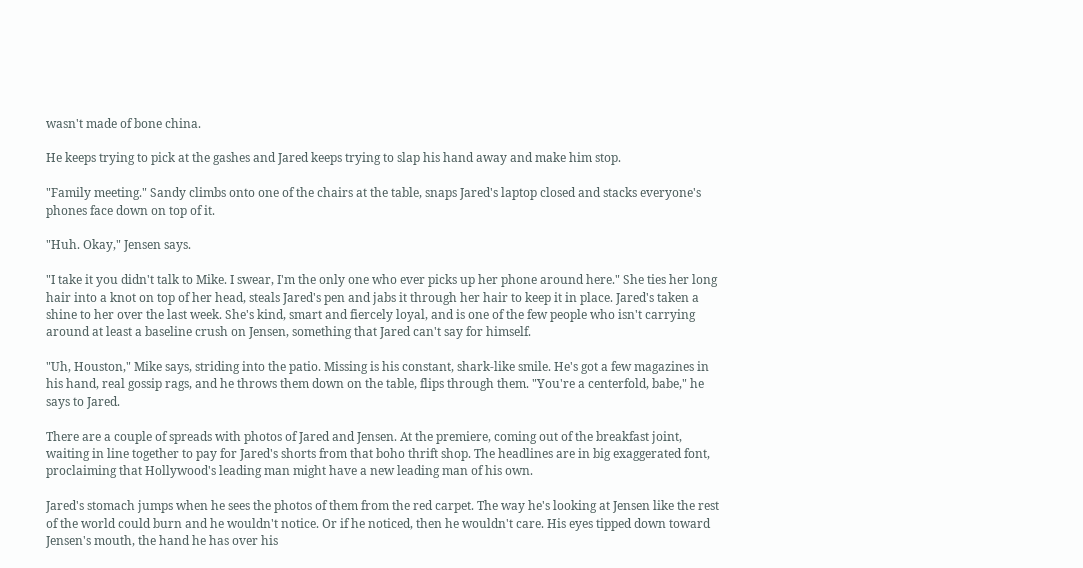wasn't made of bone china.

He keeps trying to pick at the gashes and Jared keeps trying to slap his hand away and make him stop.

"Family meeting." Sandy climbs onto one of the chairs at the table, snaps Jared's laptop closed and stacks everyone's phones face down on top of it.

"Huh. Okay," Jensen says.

"I take it you didn't talk to Mike. I swear, I'm the only one who ever picks up her phone around here." She ties her long hair into a knot on top of her head, steals Jared's pen and jabs it through her hair to keep it in place. Jared's taken a shine to her over the last week. She's kind, smart and fiercely loyal, and is one of the few people who isn't carrying around at least a baseline crush on Jensen, something that Jared can't say for himself.

"Uh, Houston," Mike says, striding into the patio. Missing is his constant, shark-like smile. He's got a few magazines in his hand, real gossip rags, and he throws them down on the table, flips through them. "You're a centerfold, babe," he says to Jared.

There are a couple of spreads with photos of Jared and Jensen. At the premiere, coming out of the breakfast joint, waiting in line together to pay for Jared's shorts from that boho thrift shop. The headlines are in big exaggerated font, proclaiming that Hollywood's leading man might have a new leading man of his own.

Jared's stomach jumps when he sees the photos of them from the red carpet. The way he's looking at Jensen like the rest of the world could burn and he wouldn't notice. Or if he noticed, then he wouldn't care. His eyes tipped down toward Jensen's mouth, the hand he has over his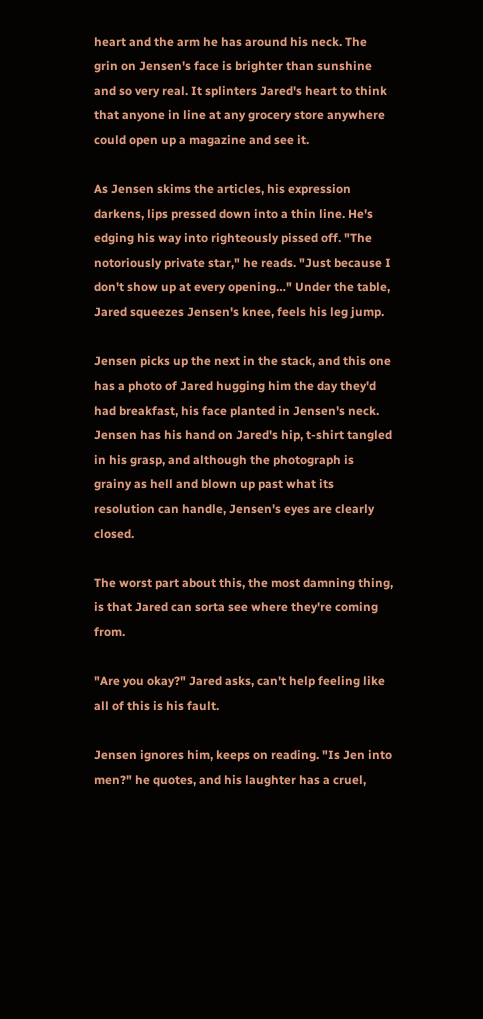heart and the arm he has around his neck. The grin on Jensen's face is brighter than sunshine and so very real. It splinters Jared's heart to think that anyone in line at any grocery store anywhere could open up a magazine and see it.

As Jensen skims the articles, his expression darkens, lips pressed down into a thin line. He's edging his way into righteously pissed off. "The notoriously private star," he reads. "Just because I don't show up at every opening…" Under the table, Jared squeezes Jensen's knee, feels his leg jump.

Jensen picks up the next in the stack, and this one has a photo of Jared hugging him the day they'd had breakfast, his face planted in Jensen's neck. Jensen has his hand on Jared's hip, t-shirt tangled in his grasp, and although the photograph is grainy as hell and blown up past what its resolution can handle, Jensen's eyes are clearly closed.

The worst part about this, the most damning thing, is that Jared can sorta see where they're coming from.

"Are you okay?" Jared asks, can't help feeling like all of this is his fault.

Jensen ignores him, keeps on reading. "Is Jen into men?" he quotes, and his laughter has a cruel,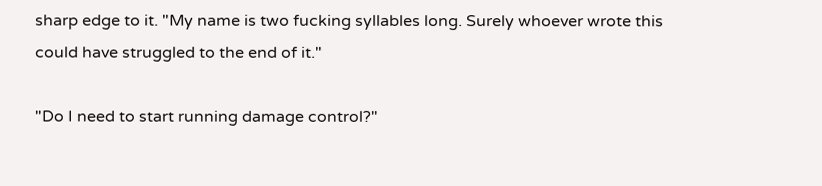sharp edge to it. "My name is two fucking syllables long. Surely whoever wrote this could have struggled to the end of it."

"Do I need to start running damage control?"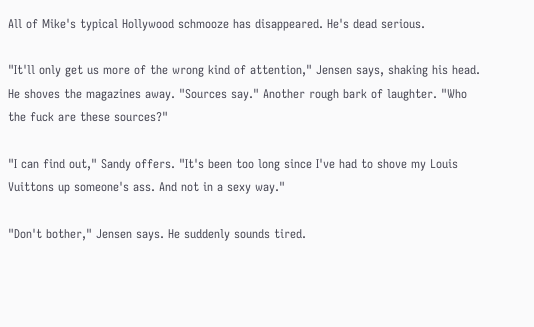All of Mike's typical Hollywood schmooze has disappeared. He's dead serious.

"It'll only get us more of the wrong kind of attention," Jensen says, shaking his head. He shoves the magazines away. "Sources say." Another rough bark of laughter. "Who the fuck are these sources?"

"I can find out," Sandy offers. "It's been too long since I've had to shove my Louis Vuittons up someone's ass. And not in a sexy way."

"Don't bother," Jensen says. He suddenly sounds tired.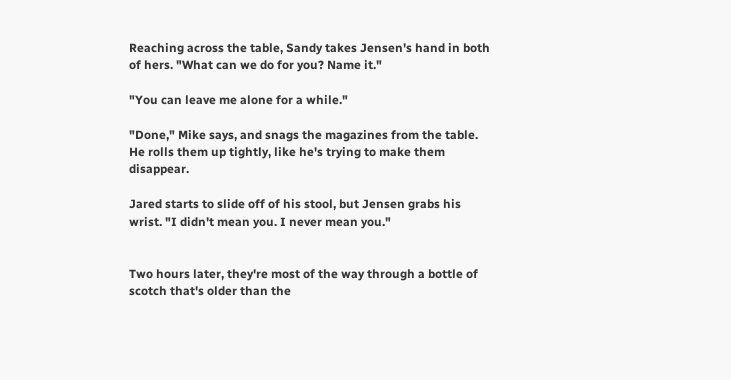Reaching across the table, Sandy takes Jensen's hand in both of hers. "What can we do for you? Name it."

"You can leave me alone for a while."

"Done," Mike says, and snags the magazines from the table. He rolls them up tightly, like he's trying to make them disappear.

Jared starts to slide off of his stool, but Jensen grabs his wrist. "I didn't mean you. I never mean you."


Two hours later, they're most of the way through a bottle of scotch that's older than the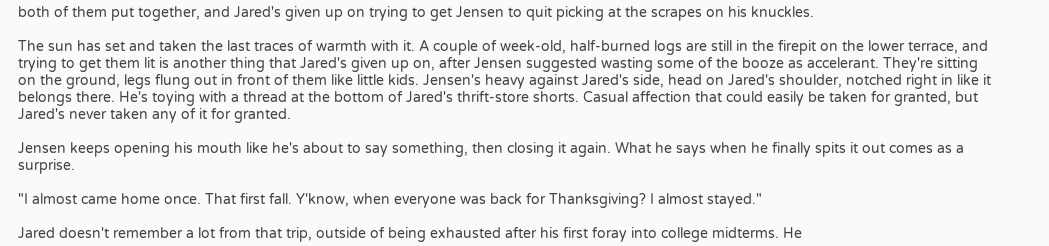both of them put together, and Jared's given up on trying to get Jensen to quit picking at the scrapes on his knuckles.

The sun has set and taken the last traces of warmth with it. A couple of week-old, half-burned logs are still in the firepit on the lower terrace, and trying to get them lit is another thing that Jared's given up on, after Jensen suggested wasting some of the booze as accelerant. They're sitting on the ground, legs flung out in front of them like little kids. Jensen's heavy against Jared's side, head on Jared's shoulder, notched right in like it belongs there. He's toying with a thread at the bottom of Jared's thrift-store shorts. Casual affection that could easily be taken for granted, but Jared's never taken any of it for granted.

Jensen keeps opening his mouth like he's about to say something, then closing it again. What he says when he finally spits it out comes as a surprise.

"I almost came home once. That first fall. Y'know, when everyone was back for Thanksgiving? I almost stayed."

Jared doesn't remember a lot from that trip, outside of being exhausted after his first foray into college midterms. He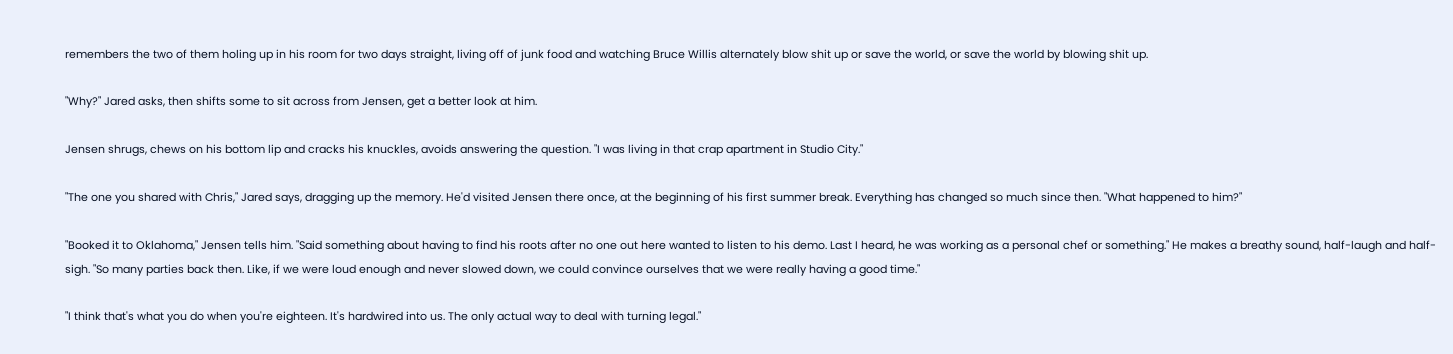remembers the two of them holing up in his room for two days straight, living off of junk food and watching Bruce Willis alternately blow shit up or save the world, or save the world by blowing shit up.

"Why?" Jared asks, then shifts some to sit across from Jensen, get a better look at him.

Jensen shrugs, chews on his bottom lip and cracks his knuckles, avoids answering the question. "I was living in that crap apartment in Studio City."

"The one you shared with Chris," Jared says, dragging up the memory. He'd visited Jensen there once, at the beginning of his first summer break. Everything has changed so much since then. "What happened to him?"

"Booked it to Oklahoma," Jensen tells him. "Said something about having to find his roots after no one out here wanted to listen to his demo. Last I heard, he was working as a personal chef or something." He makes a breathy sound, half-laugh and half-sigh. "So many parties back then. Like, if we were loud enough and never slowed down, we could convince ourselves that we were really having a good time."

"I think that's what you do when you're eighteen. It's hardwired into us. The only actual way to deal with turning legal."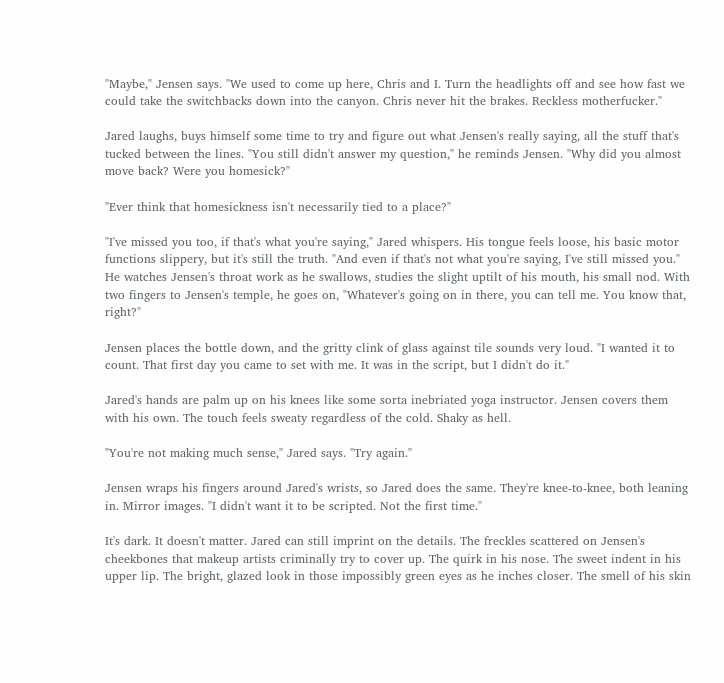"Maybe," Jensen says. "We used to come up here, Chris and I. Turn the headlights off and see how fast we could take the switchbacks down into the canyon. Chris never hit the brakes. Reckless motherfucker."

Jared laughs, buys himself some time to try and figure out what Jensen's really saying, all the stuff that's tucked between the lines. "You still didn't answer my question," he reminds Jensen. "Why did you almost move back? Were you homesick?"

"Ever think that homesickness isn't necessarily tied to a place?"

"I've missed you too, if that's what you're saying," Jared whispers. His tongue feels loose, his basic motor functions slippery, but it's still the truth. "And even if that's not what you're saying, I've still missed you." He watches Jensen's throat work as he swallows, studies the slight uptilt of his mouth, his small nod. With two fingers to Jensen's temple, he goes on, "Whatever's going on in there, you can tell me. You know that, right?"

Jensen places the bottle down, and the gritty clink of glass against tile sounds very loud. "I wanted it to count. That first day you came to set with me. It was in the script, but I didn't do it."

Jared's hands are palm up on his knees like some sorta inebriated yoga instructor. Jensen covers them with his own. The touch feels sweaty regardless of the cold. Shaky as hell.

"You're not making much sense," Jared says. "Try again."

Jensen wraps his fingers around Jared's wrists, so Jared does the same. They're knee-to-knee, both leaning in. Mirror images. "I didn't want it to be scripted. Not the first time."

It's dark. It doesn't matter. Jared can still imprint on the details. The freckles scattered on Jensen's cheekbones that makeup artists criminally try to cover up. The quirk in his nose. The sweet indent in his upper lip. The bright, glazed look in those impossibly green eyes as he inches closer. The smell of his skin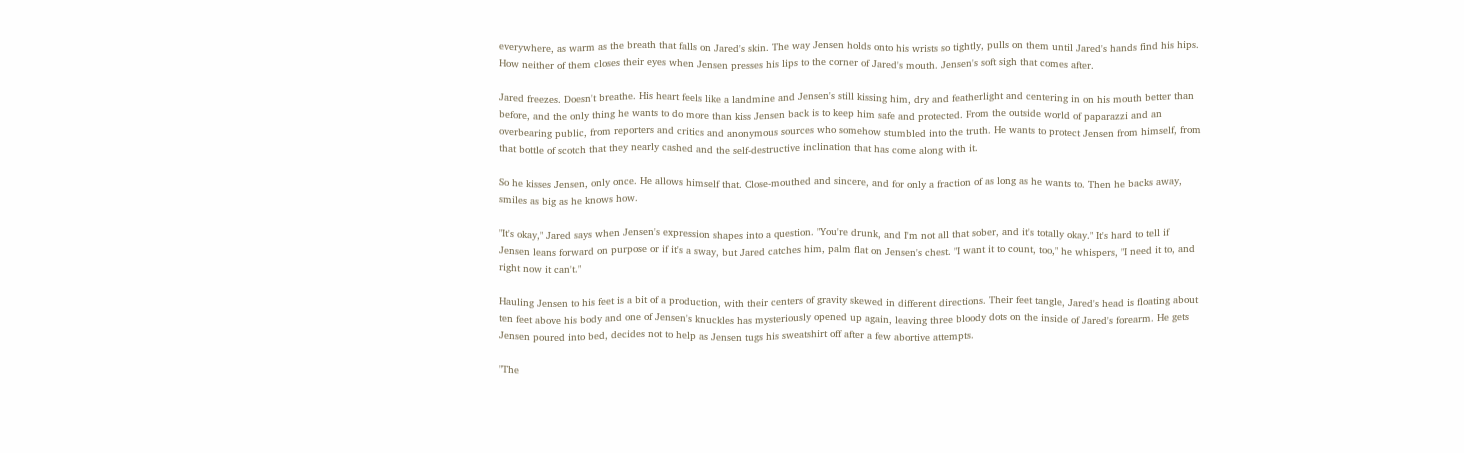everywhere, as warm as the breath that falls on Jared's skin. The way Jensen holds onto his wrists so tightly, pulls on them until Jared's hands find his hips. How neither of them closes their eyes when Jensen presses his lips to the corner of Jared's mouth. Jensen's soft sigh that comes after.

Jared freezes. Doesn't breathe. His heart feels like a landmine and Jensen's still kissing him, dry and featherlight and centering in on his mouth better than before, and the only thing he wants to do more than kiss Jensen back is to keep him safe and protected. From the outside world of paparazzi and an overbearing public, from reporters and critics and anonymous sources who somehow stumbled into the truth. He wants to protect Jensen from himself, from that bottle of scotch that they nearly cashed and the self-destructive inclination that has come along with it.

So he kisses Jensen, only once. He allows himself that. Close-mouthed and sincere, and for only a fraction of as long as he wants to. Then he backs away, smiles as big as he knows how.

"It's okay," Jared says when Jensen's expression shapes into a question. "You're drunk, and I'm not all that sober, and it's totally okay." It's hard to tell if Jensen leans forward on purpose or if it's a sway, but Jared catches him, palm flat on Jensen's chest. "I want it to count, too," he whispers, "I need it to, and right now it can't."

Hauling Jensen to his feet is a bit of a production, with their centers of gravity skewed in different directions. Their feet tangle, Jared's head is floating about ten feet above his body and one of Jensen's knuckles has mysteriously opened up again, leaving three bloody dots on the inside of Jared's forearm. He gets Jensen poured into bed, decides not to help as Jensen tugs his sweatshirt off after a few abortive attempts.

"The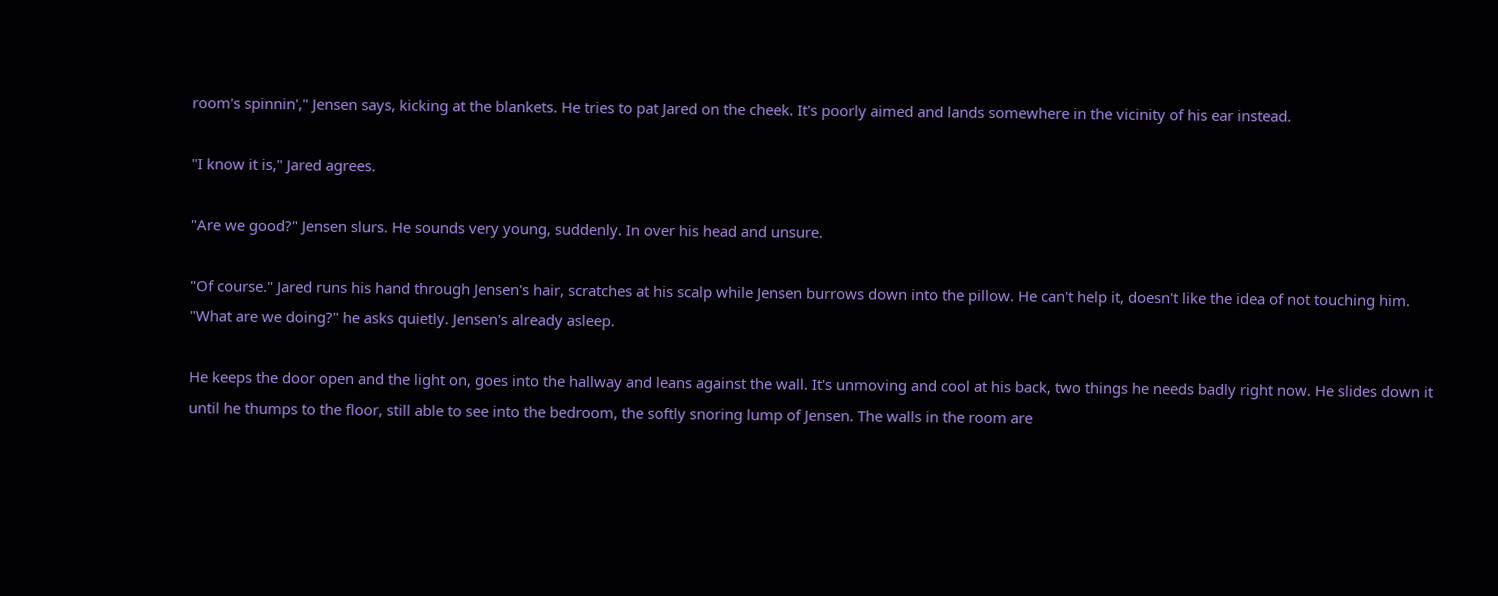room's spinnin'," Jensen says, kicking at the blankets. He tries to pat Jared on the cheek. It's poorly aimed and lands somewhere in the vicinity of his ear instead.

"I know it is," Jared agrees.

"Are we good?" Jensen slurs. He sounds very young, suddenly. In over his head and unsure.

"Of course." Jared runs his hand through Jensen's hair, scratches at his scalp while Jensen burrows down into the pillow. He can't help it, doesn't like the idea of not touching him. "What are we doing?" he asks quietly. Jensen's already asleep.

He keeps the door open and the light on, goes into the hallway and leans against the wall. It's unmoving and cool at his back, two things he needs badly right now. He slides down it until he thumps to the floor, still able to see into the bedroom, the softly snoring lump of Jensen. The walls in the room are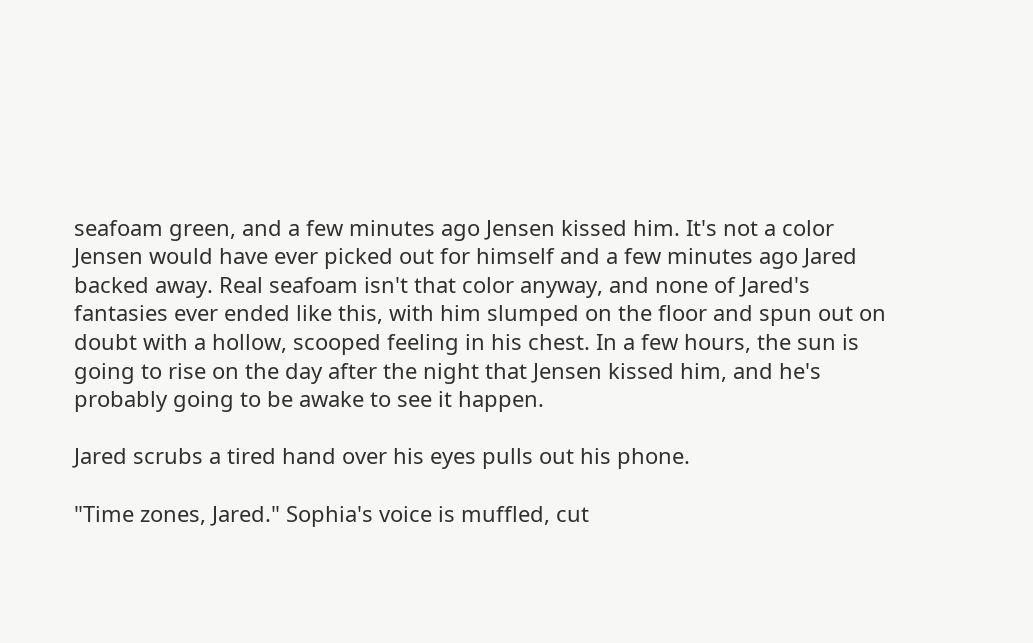seafoam green, and a few minutes ago Jensen kissed him. It's not a color Jensen would have ever picked out for himself and a few minutes ago Jared backed away. Real seafoam isn't that color anyway, and none of Jared's fantasies ever ended like this, with him slumped on the floor and spun out on doubt with a hollow, scooped feeling in his chest. In a few hours, the sun is going to rise on the day after the night that Jensen kissed him, and he's probably going to be awake to see it happen.

Jared scrubs a tired hand over his eyes pulls out his phone.

"Time zones, Jared." Sophia's voice is muffled, cut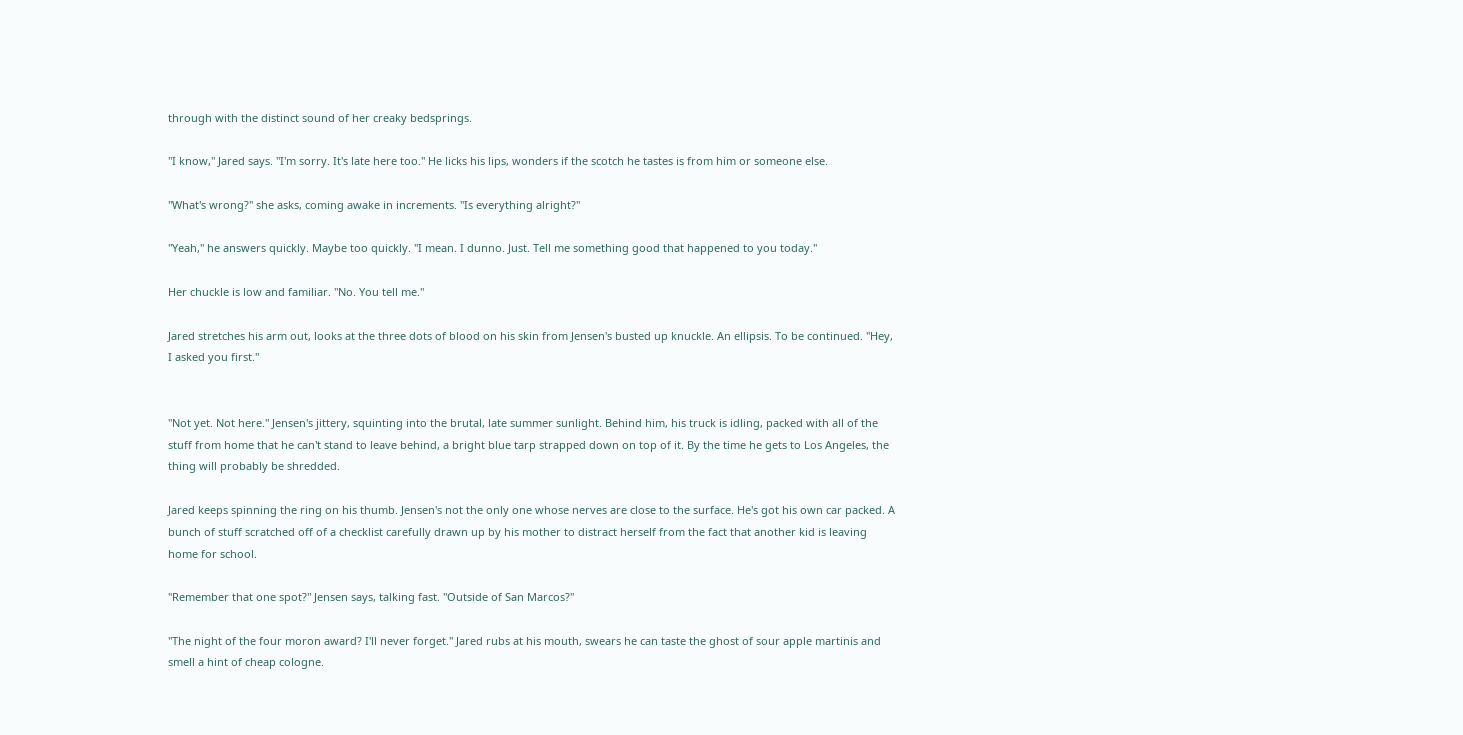through with the distinct sound of her creaky bedsprings.

"I know," Jared says. "I'm sorry. It's late here too." He licks his lips, wonders if the scotch he tastes is from him or someone else.

"What's wrong?" she asks, coming awake in increments. "Is everything alright?"

"Yeah," he answers quickly. Maybe too quickly. "I mean. I dunno. Just. Tell me something good that happened to you today."

Her chuckle is low and familiar. "No. You tell me."

Jared stretches his arm out, looks at the three dots of blood on his skin from Jensen's busted up knuckle. An ellipsis. To be continued. "Hey, I asked you first."


"Not yet. Not here." Jensen's jittery, squinting into the brutal, late summer sunlight. Behind him, his truck is idling, packed with all of the stuff from home that he can't stand to leave behind, a bright blue tarp strapped down on top of it. By the time he gets to Los Angeles, the thing will probably be shredded.

Jared keeps spinning the ring on his thumb. Jensen's not the only one whose nerves are close to the surface. He's got his own car packed. A bunch of stuff scratched off of a checklist carefully drawn up by his mother to distract herself from the fact that another kid is leaving home for school.

"Remember that one spot?" Jensen says, talking fast. "Outside of San Marcos?"

"The night of the four moron award? I'll never forget." Jared rubs at his mouth, swears he can taste the ghost of sour apple martinis and smell a hint of cheap cologne.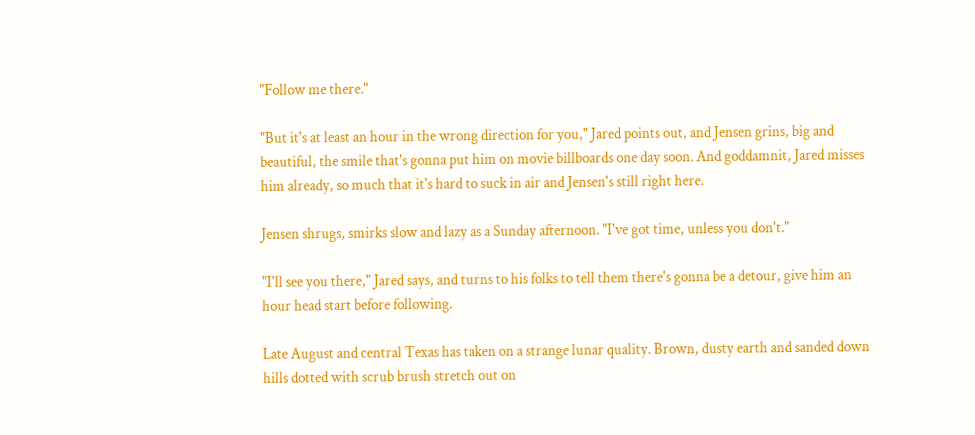"Follow me there."

"But it's at least an hour in the wrong direction for you," Jared points out, and Jensen grins, big and beautiful, the smile that's gonna put him on movie billboards one day soon. And goddamnit, Jared misses him already, so much that it's hard to suck in air and Jensen's still right here.

Jensen shrugs, smirks slow and lazy as a Sunday afternoon. "I've got time, unless you don't."

"I'll see you there," Jared says, and turns to his folks to tell them there's gonna be a detour, give him an hour head start before following.

Late August and central Texas has taken on a strange lunar quality. Brown, dusty earth and sanded down hills dotted with scrub brush stretch out on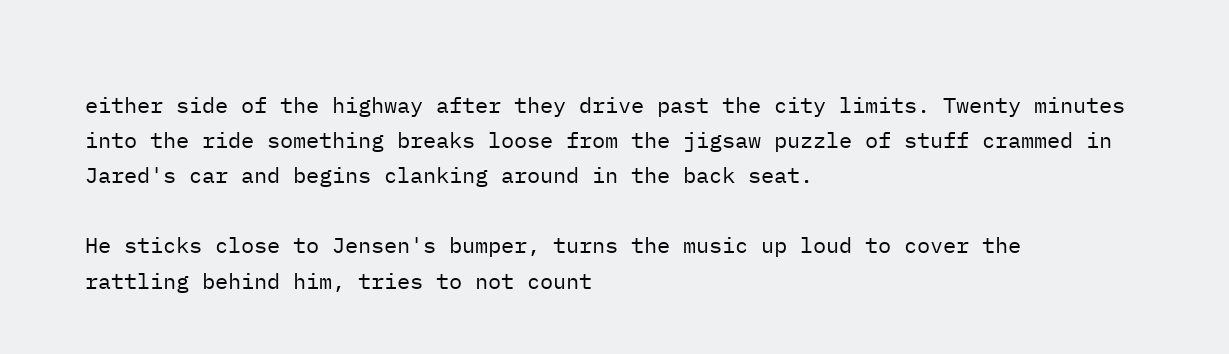either side of the highway after they drive past the city limits. Twenty minutes into the ride something breaks loose from the jigsaw puzzle of stuff crammed in Jared's car and begins clanking around in the back seat.

He sticks close to Jensen's bumper, turns the music up loud to cover the rattling behind him, tries to not count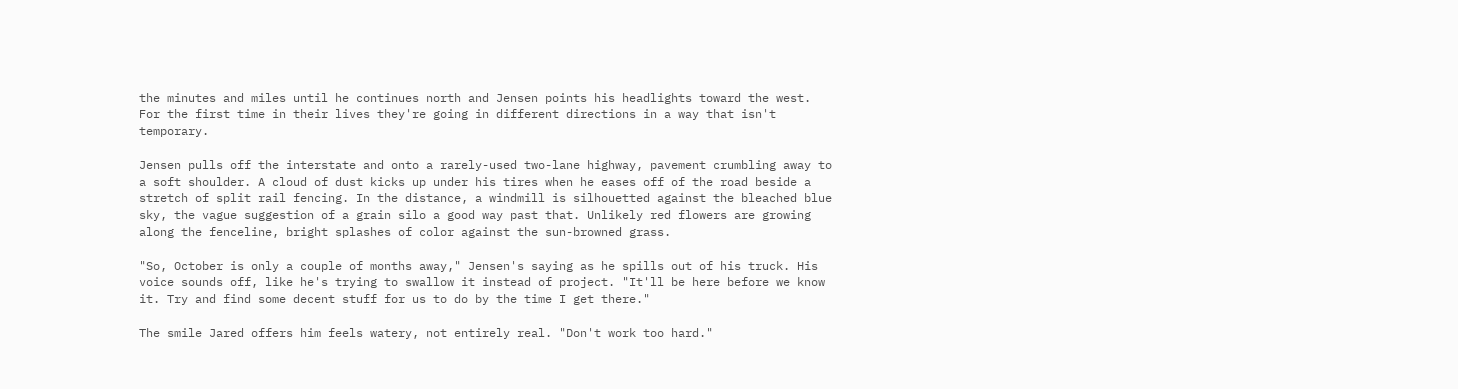the minutes and miles until he continues north and Jensen points his headlights toward the west. For the first time in their lives they're going in different directions in a way that isn't temporary.

Jensen pulls off the interstate and onto a rarely-used two-lane highway, pavement crumbling away to a soft shoulder. A cloud of dust kicks up under his tires when he eases off of the road beside a stretch of split rail fencing. In the distance, a windmill is silhouetted against the bleached blue sky, the vague suggestion of a grain silo a good way past that. Unlikely red flowers are growing along the fenceline, bright splashes of color against the sun-browned grass.

"So, October is only a couple of months away," Jensen's saying as he spills out of his truck. His voice sounds off, like he's trying to swallow it instead of project. "It'll be here before we know it. Try and find some decent stuff for us to do by the time I get there."

The smile Jared offers him feels watery, not entirely real. "Don't work too hard."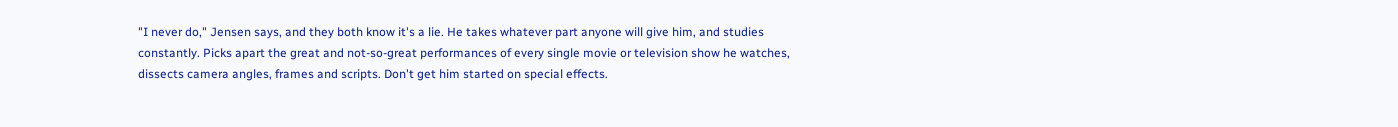"I never do," Jensen says, and they both know it's a lie. He takes whatever part anyone will give him, and studies constantly. Picks apart the great and not-so-great performances of every single movie or television show he watches, dissects camera angles, frames and scripts. Don't get him started on special effects.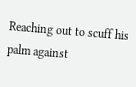Reaching out to scuff his palm against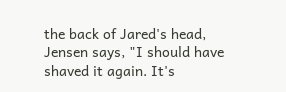the back of Jared's head, Jensen says, "I should have shaved it again. It's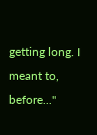getting long. I meant to, before..."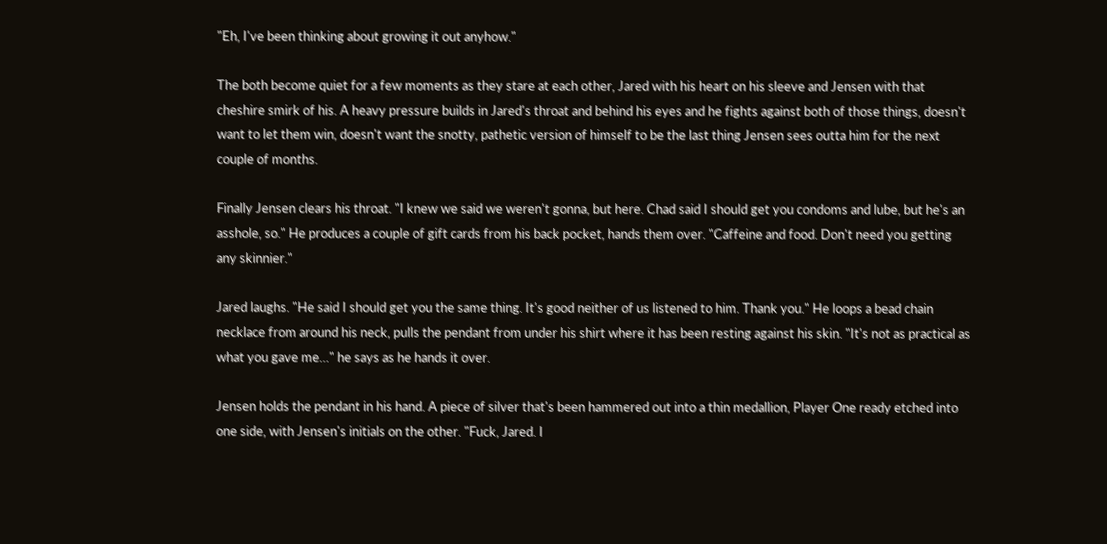"Eh, I've been thinking about growing it out anyhow."

The both become quiet for a few moments as they stare at each other, Jared with his heart on his sleeve and Jensen with that cheshire smirk of his. A heavy pressure builds in Jared's throat and behind his eyes and he fights against both of those things, doesn't want to let them win, doesn't want the snotty, pathetic version of himself to be the last thing Jensen sees outta him for the next couple of months.

Finally Jensen clears his throat. "I knew we said we weren't gonna, but here. Chad said I should get you condoms and lube, but he's an asshole, so." He produces a couple of gift cards from his back pocket, hands them over. "Caffeine and food. Don't need you getting any skinnier."

Jared laughs. "He said I should get you the same thing. It's good neither of us listened to him. Thank you." He loops a bead chain necklace from around his neck, pulls the pendant from under his shirt where it has been resting against his skin. "It's not as practical as what you gave me…" he says as he hands it over.

Jensen holds the pendant in his hand. A piece of silver that's been hammered out into a thin medallion, Player One ready etched into one side, with Jensen's initials on the other. "Fuck, Jared. I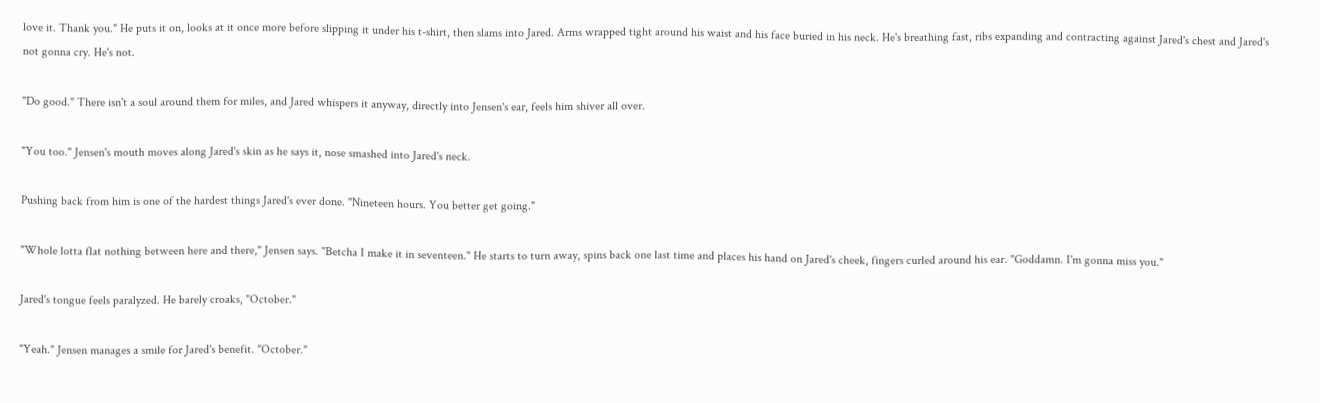love it. Thank you." He puts it on, looks at it once more before slipping it under his t-shirt, then slams into Jared. Arms wrapped tight around his waist and his face buried in his neck. He's breathing fast, ribs expanding and contracting against Jared's chest and Jared's not gonna cry. He's not.

"Do good." There isn't a soul around them for miles, and Jared whispers it anyway, directly into Jensen's ear, feels him shiver all over.

"You too." Jensen's mouth moves along Jared's skin as he says it, nose smashed into Jared's neck.

Pushing back from him is one of the hardest things Jared's ever done. "Nineteen hours. You better get going."

"Whole lotta flat nothing between here and there," Jensen says. "Betcha I make it in seventeen." He starts to turn away, spins back one last time and places his hand on Jared's cheek, fingers curled around his ear. "Goddamn. I'm gonna miss you."

Jared's tongue feels paralyzed. He barely croaks, "October."

"Yeah." Jensen manages a smile for Jared's benefit. "October."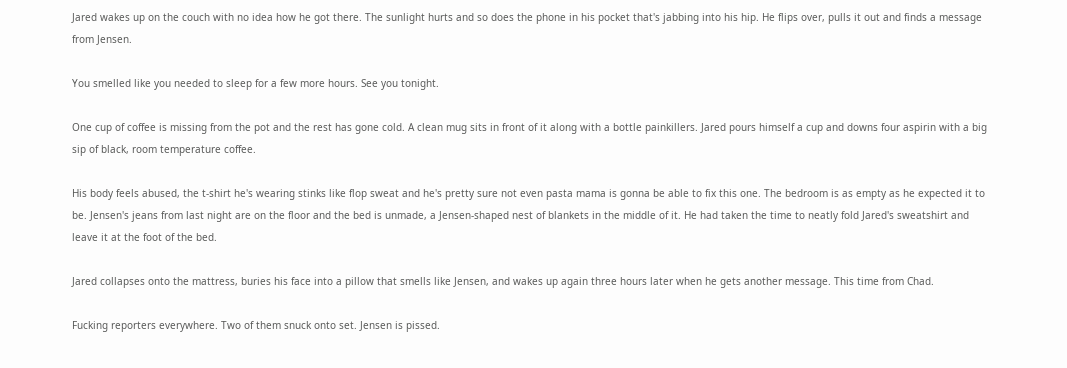Jared wakes up on the couch with no idea how he got there. The sunlight hurts and so does the phone in his pocket that's jabbing into his hip. He flips over, pulls it out and finds a message from Jensen.

You smelled like you needed to sleep for a few more hours. See you tonight.

One cup of coffee is missing from the pot and the rest has gone cold. A clean mug sits in front of it along with a bottle painkillers. Jared pours himself a cup and downs four aspirin with a big sip of black, room temperature coffee.

His body feels abused, the t-shirt he's wearing stinks like flop sweat and he's pretty sure not even pasta mama is gonna be able to fix this one. The bedroom is as empty as he expected it to be. Jensen's jeans from last night are on the floor and the bed is unmade, a Jensen-shaped nest of blankets in the middle of it. He had taken the time to neatly fold Jared's sweatshirt and leave it at the foot of the bed.

Jared collapses onto the mattress, buries his face into a pillow that smells like Jensen, and wakes up again three hours later when he gets another message. This time from Chad.

Fucking reporters everywhere. Two of them snuck onto set. Jensen is pissed.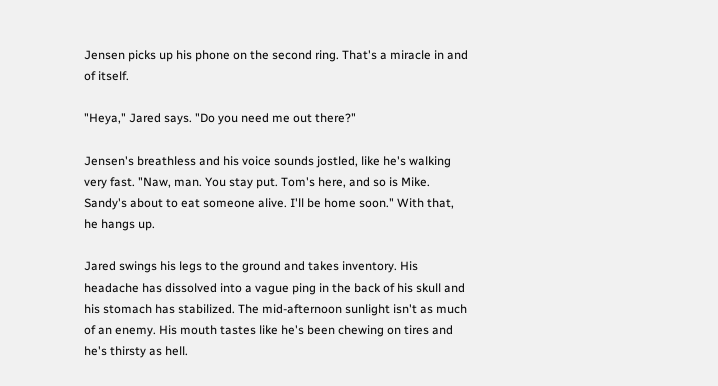Jensen picks up his phone on the second ring. That's a miracle in and of itself.

"Heya," Jared says. "Do you need me out there?"

Jensen's breathless and his voice sounds jostled, like he's walking very fast. "Naw, man. You stay put. Tom's here, and so is Mike. Sandy's about to eat someone alive. I'll be home soon." With that, he hangs up.

Jared swings his legs to the ground and takes inventory. His headache has dissolved into a vague ping in the back of his skull and his stomach has stabilized. The mid-afternoon sunlight isn't as much of an enemy. His mouth tastes like he's been chewing on tires and he's thirsty as hell.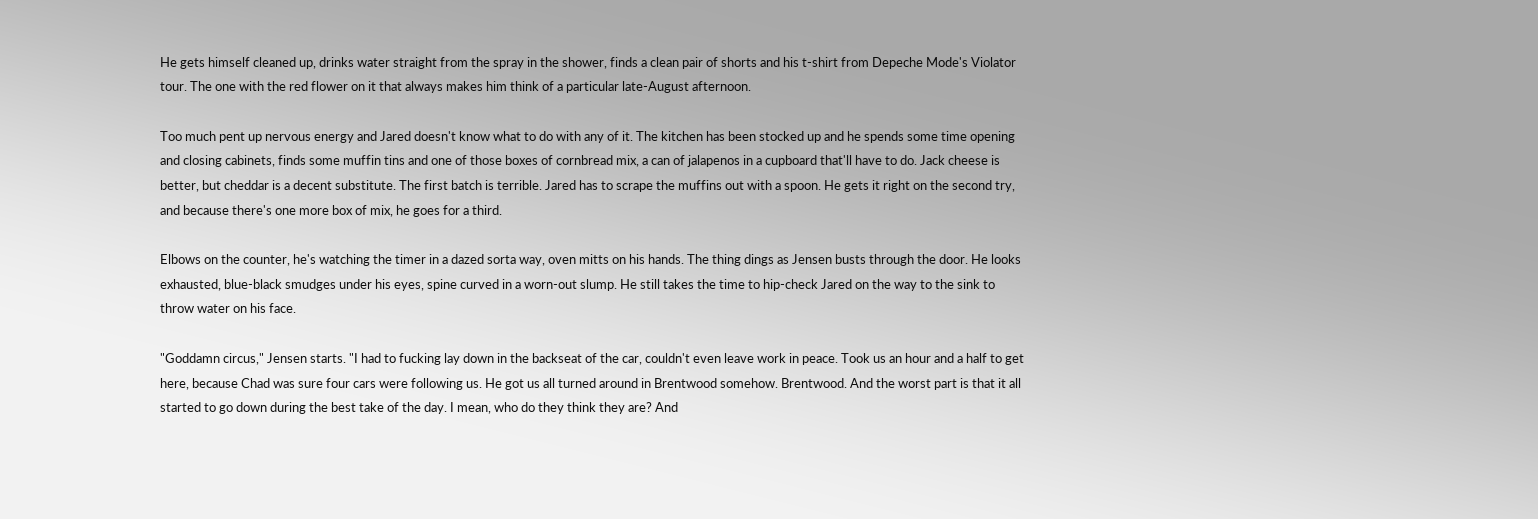He gets himself cleaned up, drinks water straight from the spray in the shower, finds a clean pair of shorts and his t-shirt from Depeche Mode's Violator tour. The one with the red flower on it that always makes him think of a particular late-August afternoon.

Too much pent up nervous energy and Jared doesn't know what to do with any of it. The kitchen has been stocked up and he spends some time opening and closing cabinets, finds some muffin tins and one of those boxes of cornbread mix, a can of jalapenos in a cupboard that'll have to do. Jack cheese is better, but cheddar is a decent substitute. The first batch is terrible. Jared has to scrape the muffins out with a spoon. He gets it right on the second try, and because there's one more box of mix, he goes for a third.

Elbows on the counter, he's watching the timer in a dazed sorta way, oven mitts on his hands. The thing dings as Jensen busts through the door. He looks exhausted, blue-black smudges under his eyes, spine curved in a worn-out slump. He still takes the time to hip-check Jared on the way to the sink to throw water on his face.

"Goddamn circus," Jensen starts. "I had to fucking lay down in the backseat of the car, couldn't even leave work in peace. Took us an hour and a half to get here, because Chad was sure four cars were following us. He got us all turned around in Brentwood somehow. Brentwood. And the worst part is that it all started to go down during the best take of the day. I mean, who do they think they are? And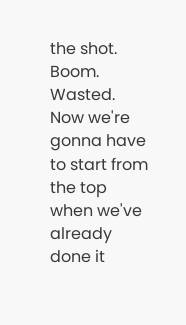the shot. Boom. Wasted. Now we're gonna have to start from the top when we've already done it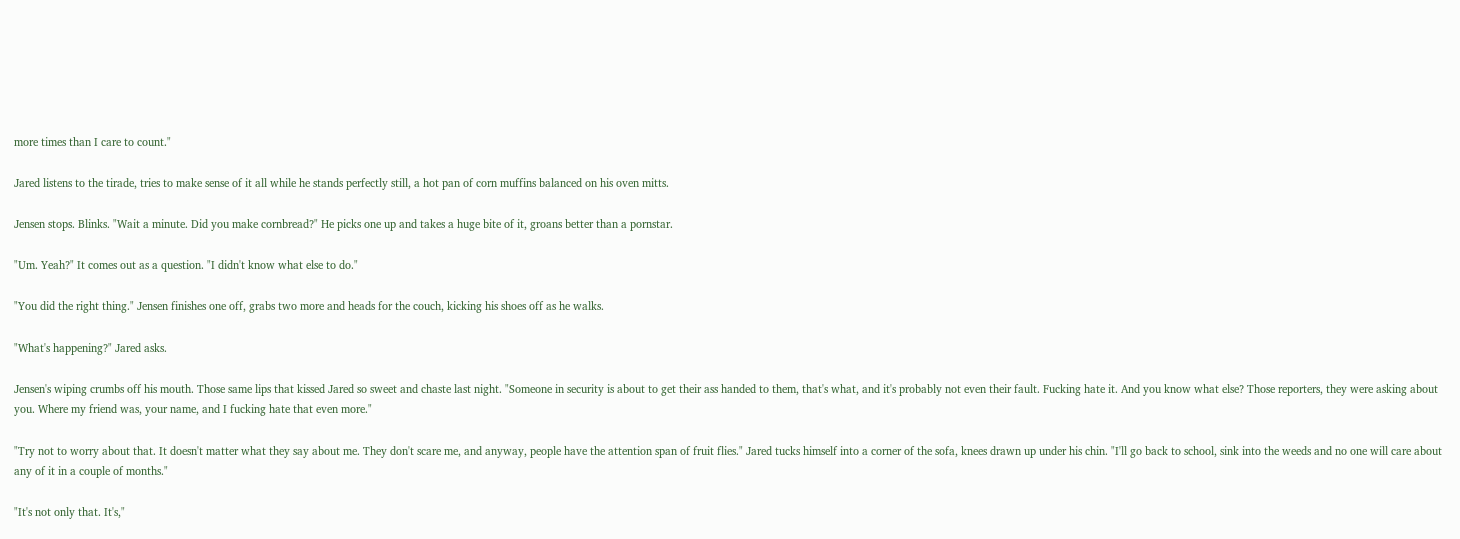more times than I care to count."

Jared listens to the tirade, tries to make sense of it all while he stands perfectly still, a hot pan of corn muffins balanced on his oven mitts.

Jensen stops. Blinks. "Wait a minute. Did you make cornbread?" He picks one up and takes a huge bite of it, groans better than a pornstar.

"Um. Yeah?" It comes out as a question. "I didn't know what else to do."

"You did the right thing." Jensen finishes one off, grabs two more and heads for the couch, kicking his shoes off as he walks.

"What's happening?" Jared asks.

Jensen's wiping crumbs off his mouth. Those same lips that kissed Jared so sweet and chaste last night. "Someone in security is about to get their ass handed to them, that's what, and it's probably not even their fault. Fucking hate it. And you know what else? Those reporters, they were asking about you. Where my friend was, your name, and I fucking hate that even more."

"Try not to worry about that. It doesn't matter what they say about me. They don't scare me, and anyway, people have the attention span of fruit flies." Jared tucks himself into a corner of the sofa, knees drawn up under his chin. "I'll go back to school, sink into the weeds and no one will care about any of it in a couple of months."

"It's not only that. It's,"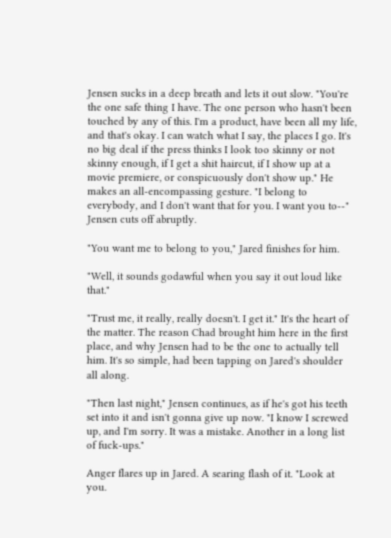Jensen sucks in a deep breath and lets it out slow. "You're the one safe thing I have. The one person who hasn't been touched by any of this. I'm a product, have been all my life, and that's okay. I can watch what I say, the places I go. It's no big deal if the press thinks I look too skinny or not skinny enough, if I get a shit haircut, if I show up at a movie premiere, or conspicuously don't show up." He makes an all-encompassing gesture. "I belong to everybody, and I don't want that for you. I want you to--" Jensen cuts off abruptly.

"You want me to belong to you," Jared finishes for him.

"Well, it sounds godawful when you say it out loud like that."

"Trust me, it really, really doesn't. I get it." It's the heart of the matter. The reason Chad brought him here in the first place, and why Jensen had to be the one to actually tell him. It's so simple, had been tapping on Jared's shoulder all along.

"Then last night," Jensen continues, as if he's got his teeth set into it and isn't gonna give up now. "I know I screwed up, and I'm sorry. It was a mistake. Another in a long list of fuck-ups."

Anger flares up in Jared. A searing flash of it. "Look at you.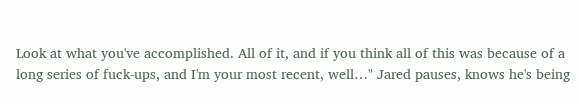Look at what you've accomplished. All of it, and if you think all of this was because of a long series of fuck-ups, and I'm your most recent, well…" Jared pauses, knows he's being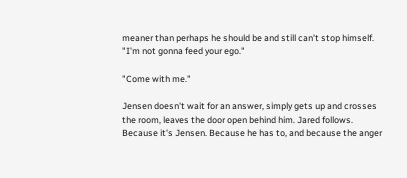meaner than perhaps he should be and still can't stop himself. "I'm not gonna feed your ego."

"Come with me."

Jensen doesn't wait for an answer, simply gets up and crosses the room, leaves the door open behind him. Jared follows. Because it's Jensen. Because he has to, and because the anger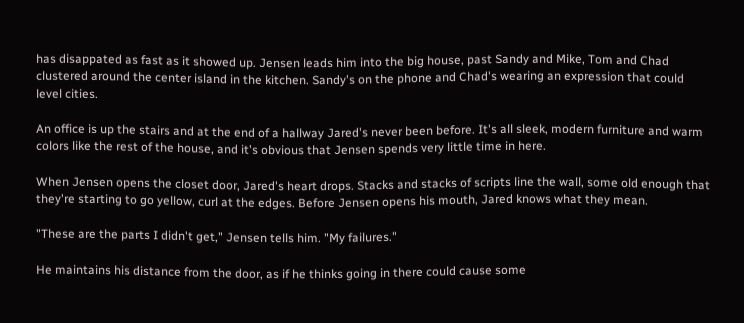has disappated as fast as it showed up. Jensen leads him into the big house, past Sandy and Mike, Tom and Chad clustered around the center island in the kitchen. Sandy's on the phone and Chad's wearing an expression that could level cities.

An office is up the stairs and at the end of a hallway Jared's never been before. It's all sleek, modern furniture and warm colors like the rest of the house, and it's obvious that Jensen spends very little time in here.

When Jensen opens the closet door, Jared's heart drops. Stacks and stacks of scripts line the wall, some old enough that they're starting to go yellow, curl at the edges. Before Jensen opens his mouth, Jared knows what they mean.

"These are the parts I didn't get," Jensen tells him. "My failures."

He maintains his distance from the door, as if he thinks going in there could cause some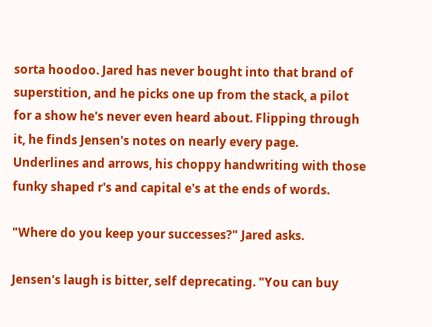sorta hoodoo. Jared has never bought into that brand of superstition, and he picks one up from the stack, a pilot for a show he's never even heard about. Flipping through it, he finds Jensen's notes on nearly every page. Underlines and arrows, his choppy handwriting with those funky shaped r's and capital e's at the ends of words.

"Where do you keep your successes?" Jared asks.

Jensen's laugh is bitter, self deprecating. "You can buy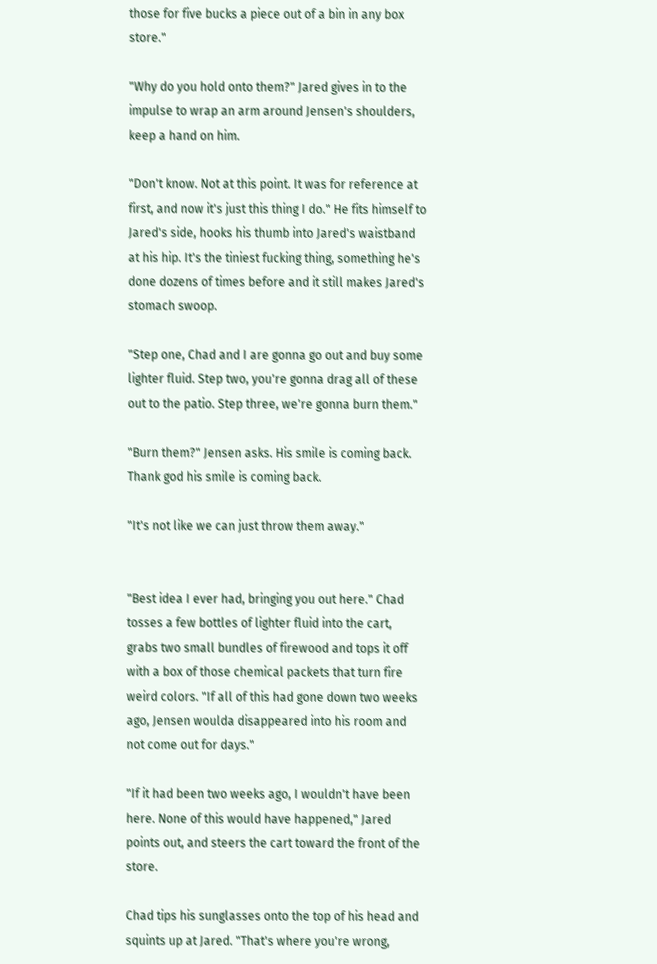those for five bucks a piece out of a bin in any box store."

"Why do you hold onto them?" Jared gives in to the impulse to wrap an arm around Jensen's shoulders, keep a hand on him.

"Don't know. Not at this point. It was for reference at first, and now it's just this thing I do." He fits himself to Jared's side, hooks his thumb into Jared's waistband at his hip. It's the tiniest fucking thing, something he's done dozens of times before and it still makes Jared's stomach swoop.

"Step one, Chad and I are gonna go out and buy some lighter fluid. Step two, you're gonna drag all of these out to the patio. Step three, we're gonna burn them."

"Burn them?" Jensen asks. His smile is coming back. Thank god his smile is coming back.

"It's not like we can just throw them away."


"Best idea I ever had, bringing you out here." Chad tosses a few bottles of lighter fluid into the cart, grabs two small bundles of firewood and tops it off with a box of those chemical packets that turn fire weird colors. "If all of this had gone down two weeks ago, Jensen woulda disappeared into his room and not come out for days."

"If it had been two weeks ago, I wouldn't have been here. None of this would have happened," Jared points out, and steers the cart toward the front of the store.

Chad tips his sunglasses onto the top of his head and squints up at Jared. "That's where you're wrong,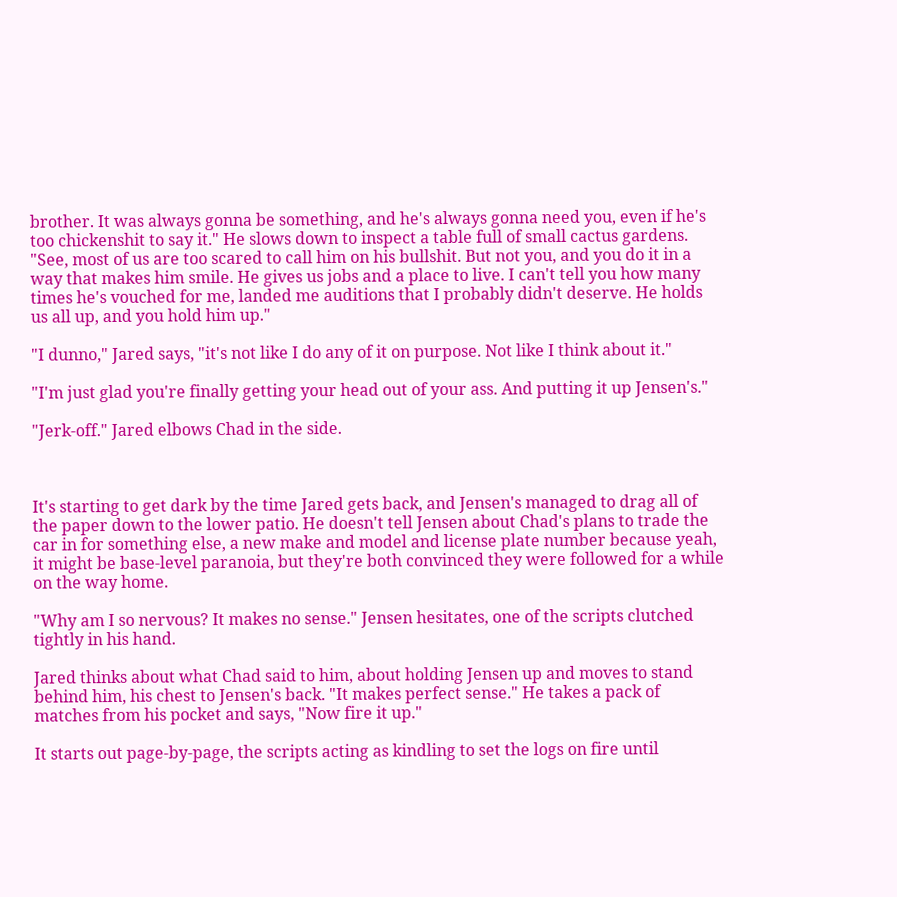brother. It was always gonna be something, and he's always gonna need you, even if he's too chickenshit to say it." He slows down to inspect a table full of small cactus gardens. "See, most of us are too scared to call him on his bullshit. But not you, and you do it in a way that makes him smile. He gives us jobs and a place to live. I can't tell you how many times he's vouched for me, landed me auditions that I probably didn't deserve. He holds us all up, and you hold him up."

"I dunno," Jared says, "it's not like I do any of it on purpose. Not like I think about it."

"I'm just glad you're finally getting your head out of your ass. And putting it up Jensen's."

"Jerk-off." Jared elbows Chad in the side.



It's starting to get dark by the time Jared gets back, and Jensen's managed to drag all of the paper down to the lower patio. He doesn't tell Jensen about Chad's plans to trade the car in for something else, a new make and model and license plate number because yeah, it might be base-level paranoia, but they're both convinced they were followed for a while on the way home.

"Why am I so nervous? It makes no sense." Jensen hesitates, one of the scripts clutched tightly in his hand.

Jared thinks about what Chad said to him, about holding Jensen up and moves to stand behind him, his chest to Jensen's back. "It makes perfect sense." He takes a pack of matches from his pocket and says, "Now fire it up."

It starts out page-by-page, the scripts acting as kindling to set the logs on fire until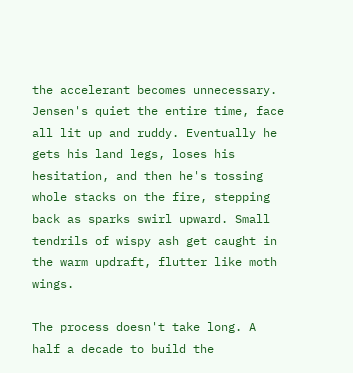the accelerant becomes unnecessary. Jensen's quiet the entire time, face all lit up and ruddy. Eventually he gets his land legs, loses his hesitation, and then he's tossing whole stacks on the fire, stepping back as sparks swirl upward. Small tendrils of wispy ash get caught in the warm updraft, flutter like moth wings.

The process doesn't take long. A half a decade to build the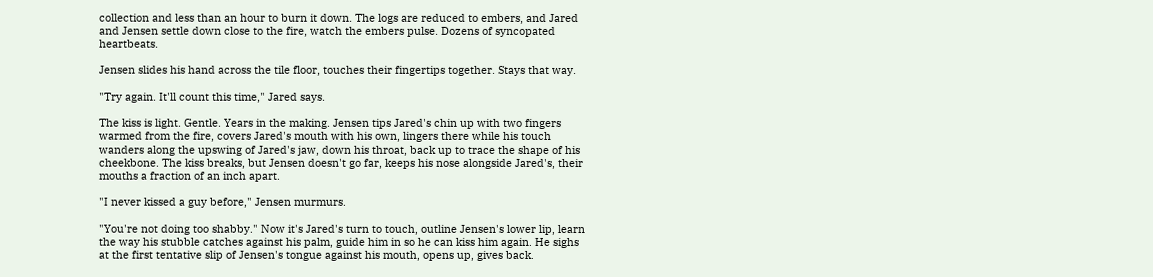collection and less than an hour to burn it down. The logs are reduced to embers, and Jared and Jensen settle down close to the fire, watch the embers pulse. Dozens of syncopated heartbeats.

Jensen slides his hand across the tile floor, touches their fingertips together. Stays that way.

"Try again. It'll count this time," Jared says.

The kiss is light. Gentle. Years in the making. Jensen tips Jared's chin up with two fingers warmed from the fire, covers Jared's mouth with his own, lingers there while his touch wanders along the upswing of Jared's jaw, down his throat, back up to trace the shape of his cheekbone. The kiss breaks, but Jensen doesn't go far, keeps his nose alongside Jared's, their mouths a fraction of an inch apart.

"I never kissed a guy before," Jensen murmurs.

"You're not doing too shabby." Now it's Jared's turn to touch, outline Jensen's lower lip, learn the way his stubble catches against his palm, guide him in so he can kiss him again. He sighs at the first tentative slip of Jensen's tongue against his mouth, opens up, gives back.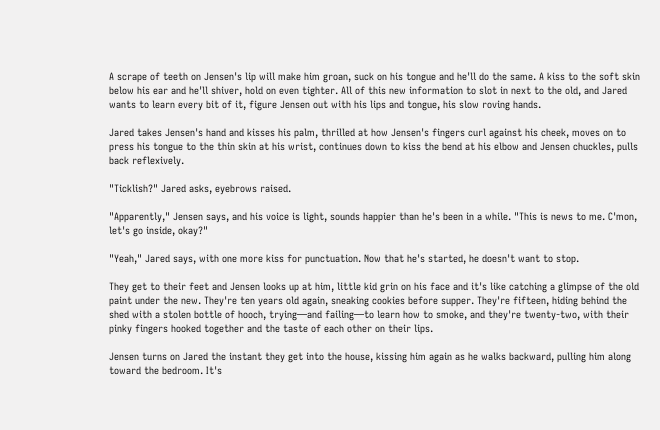A scrape of teeth on Jensen's lip will make him groan, suck on his tongue and he'll do the same. A kiss to the soft skin below his ear and he'll shiver, hold on even tighter. All of this new information to slot in next to the old, and Jared wants to learn every bit of it, figure Jensen out with his lips and tongue, his slow roving hands.

Jared takes Jensen's hand and kisses his palm, thrilled at how Jensen's fingers curl against his cheek, moves on to press his tongue to the thin skin at his wrist, continues down to kiss the bend at his elbow and Jensen chuckles, pulls back reflexively.

"Ticklish?" Jared asks, eyebrows raised.

"Apparently," Jensen says, and his voice is light, sounds happier than he's been in a while. "This is news to me. C'mon, let's go inside, okay?"

"Yeah," Jared says, with one more kiss for punctuation. Now that he's started, he doesn't want to stop.

They get to their feet and Jensen looks up at him, little kid grin on his face and it's like catching a glimpse of the old paint under the new. They're ten years old again, sneaking cookies before supper. They're fifteen, hiding behind the shed with a stolen bottle of hooch, trying—and failing—to learn how to smoke, and they're twenty-two, with their pinky fingers hooked together and the taste of each other on their lips.

Jensen turns on Jared the instant they get into the house, kissing him again as he walks backward, pulling him along toward the bedroom. It's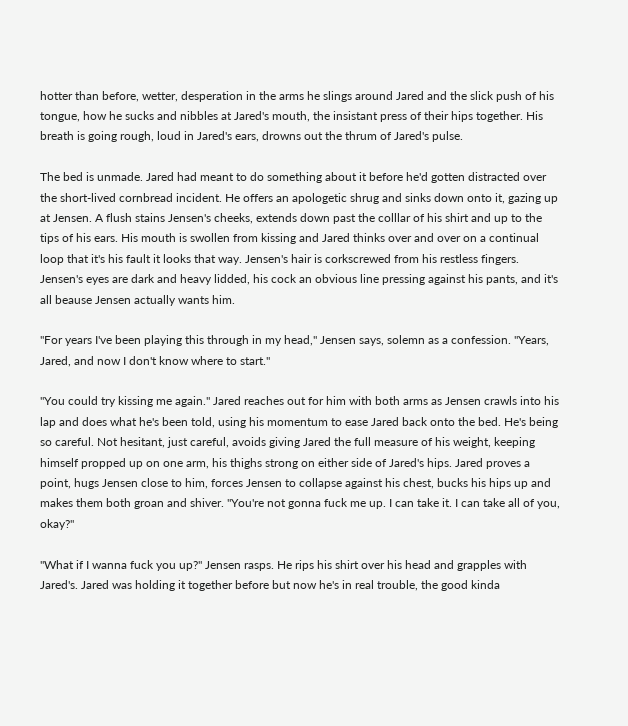hotter than before, wetter, desperation in the arms he slings around Jared and the slick push of his tongue, how he sucks and nibbles at Jared's mouth, the insistant press of their hips together. His breath is going rough, loud in Jared's ears, drowns out the thrum of Jared's pulse.

The bed is unmade. Jared had meant to do something about it before he'd gotten distracted over the short-lived cornbread incident. He offers an apologetic shrug and sinks down onto it, gazing up at Jensen. A flush stains Jensen's cheeks, extends down past the colllar of his shirt and up to the tips of his ears. His mouth is swollen from kissing and Jared thinks over and over on a continual loop that it's his fault it looks that way. Jensen's hair is corkscrewed from his restless fingers. Jensen's eyes are dark and heavy lidded, his cock an obvious line pressing against his pants, and it's all beause Jensen actually wants him.

"For years I've been playing this through in my head," Jensen says, solemn as a confession. "Years, Jared, and now I don't know where to start."

"You could try kissing me again." Jared reaches out for him with both arms as Jensen crawls into his lap and does what he's been told, using his momentum to ease Jared back onto the bed. He's being so careful. Not hesitant, just careful, avoids giving Jared the full measure of his weight, keeping himself propped up on one arm, his thighs strong on either side of Jared's hips. Jared proves a point, hugs Jensen close to him, forces Jensen to collapse against his chest, bucks his hips up and makes them both groan and shiver. "You're not gonna fuck me up. I can take it. I can take all of you, okay?"

"What if I wanna fuck you up?" Jensen rasps. He rips his shirt over his head and grapples with Jared's. Jared was holding it together before but now he's in real trouble, the good kinda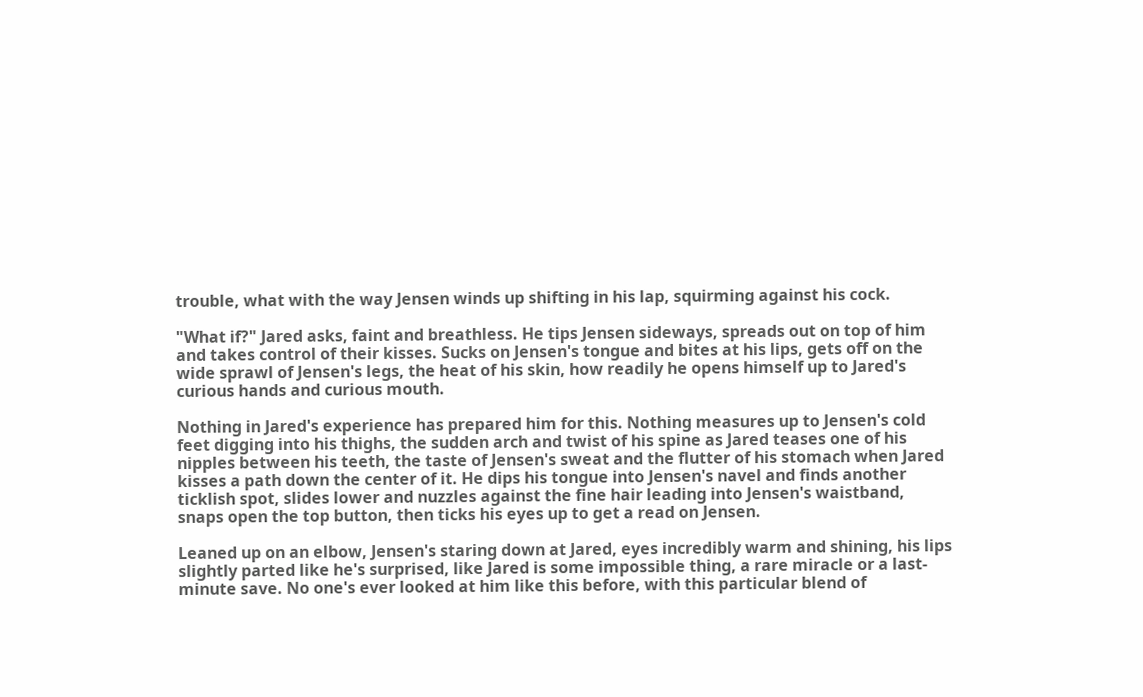trouble, what with the way Jensen winds up shifting in his lap, squirming against his cock.

"What if?" Jared asks, faint and breathless. He tips Jensen sideways, spreads out on top of him and takes control of their kisses. Sucks on Jensen's tongue and bites at his lips, gets off on the wide sprawl of Jensen's legs, the heat of his skin, how readily he opens himself up to Jared's curious hands and curious mouth.

Nothing in Jared's experience has prepared him for this. Nothing measures up to Jensen's cold feet digging into his thighs, the sudden arch and twist of his spine as Jared teases one of his nipples between his teeth, the taste of Jensen's sweat and the flutter of his stomach when Jared kisses a path down the center of it. He dips his tongue into Jensen's navel and finds another ticklish spot, slides lower and nuzzles against the fine hair leading into Jensen's waistband, snaps open the top button, then ticks his eyes up to get a read on Jensen.

Leaned up on an elbow, Jensen's staring down at Jared, eyes incredibly warm and shining, his lips slightly parted like he's surprised, like Jared is some impossible thing, a rare miracle or a last-minute save. No one's ever looked at him like this before, with this particular blend of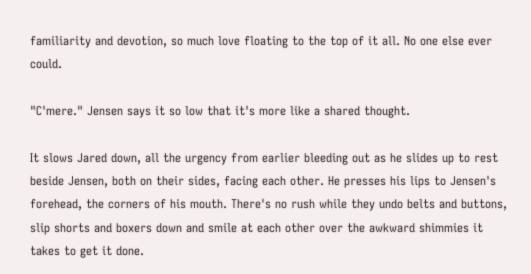familiarity and devotion, so much love floating to the top of it all. No one else ever could.

"C'mere." Jensen says it so low that it's more like a shared thought.

It slows Jared down, all the urgency from earlier bleeding out as he slides up to rest beside Jensen, both on their sides, facing each other. He presses his lips to Jensen's forehead, the corners of his mouth. There's no rush while they undo belts and buttons, slip shorts and boxers down and smile at each other over the awkward shimmies it takes to get it done.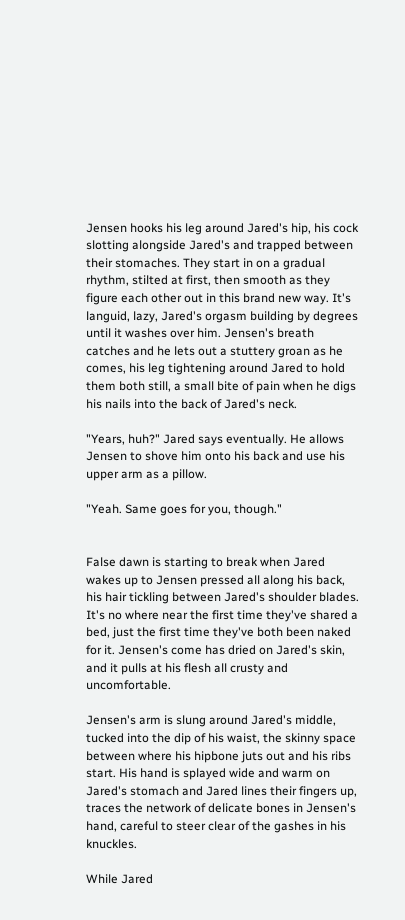Jensen hooks his leg around Jared's hip, his cock slotting alongside Jared's and trapped between their stomaches. They start in on a gradual rhythm, stilted at first, then smooth as they figure each other out in this brand new way. It's languid, lazy, Jared's orgasm building by degrees until it washes over him. Jensen's breath catches and he lets out a stuttery groan as he comes, his leg tightening around Jared to hold them both still, a small bite of pain when he digs his nails into the back of Jared's neck.

"Years, huh?" Jared says eventually. He allows Jensen to shove him onto his back and use his upper arm as a pillow.

"Yeah. Same goes for you, though."


False dawn is starting to break when Jared wakes up to Jensen pressed all along his back, his hair tickling between Jared's shoulder blades. It's no where near the first time they've shared a bed, just the first time they've both been naked for it. Jensen's come has dried on Jared's skin, and it pulls at his flesh all crusty and uncomfortable.

Jensen's arm is slung around Jared's middle, tucked into the dip of his waist, the skinny space between where his hipbone juts out and his ribs start. His hand is splayed wide and warm on Jared's stomach and Jared lines their fingers up, traces the network of delicate bones in Jensen's hand, careful to steer clear of the gashes in his knuckles.

While Jared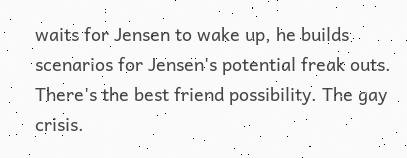waits for Jensen to wake up, he builds scenarios for Jensen's potential freak outs. There's the best friend possibility. The gay crisis.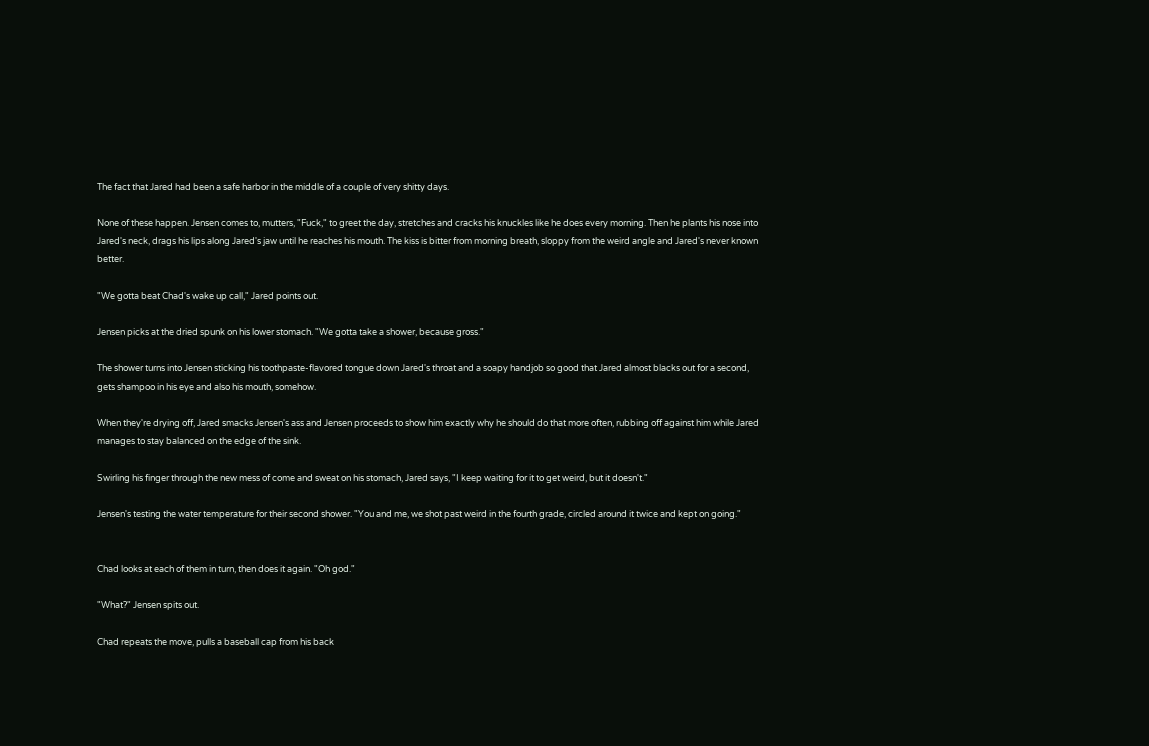The fact that Jared had been a safe harbor in the middle of a couple of very shitty days.

None of these happen. Jensen comes to, mutters, "Fuck," to greet the day, stretches and cracks his knuckles like he does every morning. Then he plants his nose into Jared's neck, drags his lips along Jared's jaw until he reaches his mouth. The kiss is bitter from morning breath, sloppy from the weird angle and Jared's never known better.

"We gotta beat Chad's wake up call," Jared points out.

Jensen picks at the dried spunk on his lower stomach. "We gotta take a shower, because gross."

The shower turns into Jensen sticking his toothpaste-flavored tongue down Jared's throat and a soapy handjob so good that Jared almost blacks out for a second, gets shampoo in his eye and also his mouth, somehow.

When they're drying off, Jared smacks Jensen's ass and Jensen proceeds to show him exactly why he should do that more often, rubbing off against him while Jared manages to stay balanced on the edge of the sink.

Swirling his finger through the new mess of come and sweat on his stomach, Jared says, "I keep waiting for it to get weird, but it doesn't."

Jensen's testing the water temperature for their second shower. "You and me, we shot past weird in the fourth grade, circled around it twice and kept on going."


Chad looks at each of them in turn, then does it again. "Oh god."

"What?" Jensen spits out.

Chad repeats the move, pulls a baseball cap from his back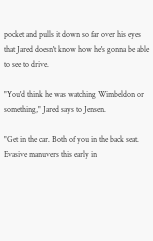pocket and pulls it down so far over his eyes that Jared doesn't know how he's gonna be able to see to drive.

"You'd think he was watching Wimbeldon or something," Jared says to Jensen.

"Get in the car. Both of you in the back seat. Evasive manuvers this early in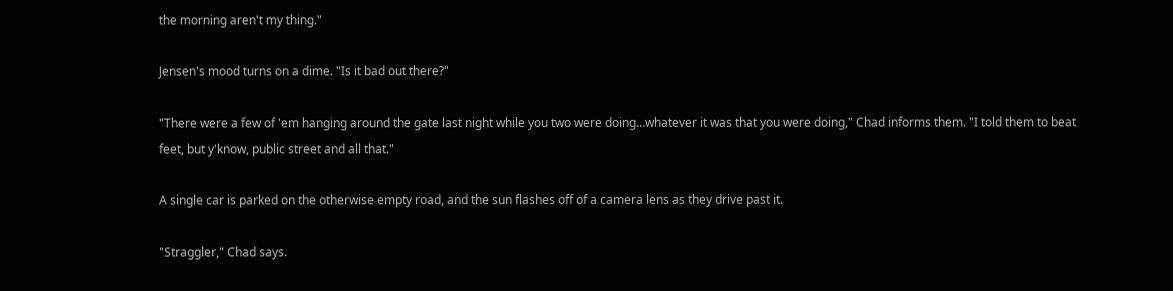the morning aren't my thing."

Jensen's mood turns on a dime. "Is it bad out there?"

"There were a few of 'em hanging around the gate last night while you two were doing…whatever it was that you were doing," Chad informs them. "I told them to beat feet, but y'know, public street and all that."

A single car is parked on the otherwise empty road, and the sun flashes off of a camera lens as they drive past it.

"Straggler," Chad says.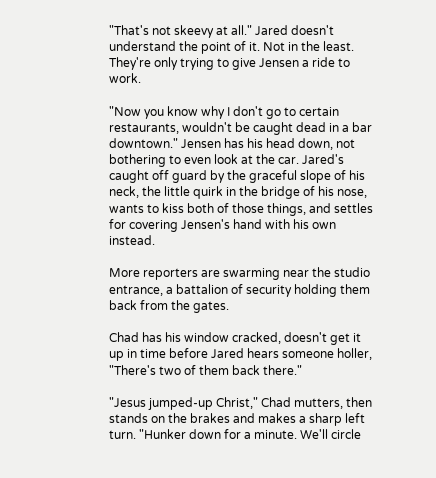"That's not skeevy at all." Jared doesn't understand the point of it. Not in the least. They're only trying to give Jensen a ride to work.

"Now you know why I don't go to certain restaurants, wouldn't be caught dead in a bar downtown." Jensen has his head down, not bothering to even look at the car. Jared's caught off guard by the graceful slope of his neck, the little quirk in the bridge of his nose, wants to kiss both of those things, and settles for covering Jensen's hand with his own instead.

More reporters are swarming near the studio entrance, a battalion of security holding them back from the gates.

Chad has his window cracked, doesn't get it up in time before Jared hears someone holler, "There's two of them back there."

"Jesus jumped-up Christ," Chad mutters, then stands on the brakes and makes a sharp left turn. "Hunker down for a minute. We'll circle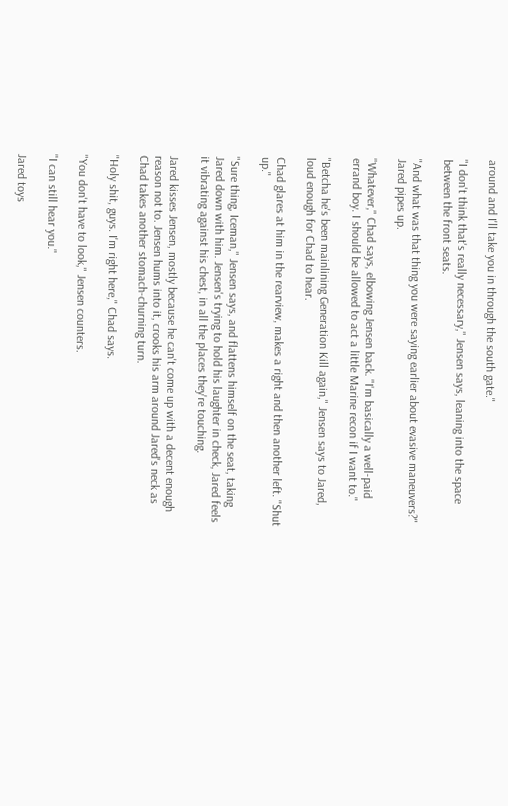around and I'll take you in through the south gate."

"I don't think that's really necessary," Jensen says, leaning into the space between the front seats.

"And what was that thing you were saying earlier about evasive maneuvers?" Jared pipes up.

"Whatever," Chad says, elbowing Jensen back. "I'm basically a well-paid errand boy. I should be allowed to act a little Marine recon if I want to."

"Betcha he's been mainlining Generation Kill again," Jensen says to Jared, loud enough for Chad to hear.

Chad glares at him in the rearview, makes a right and then another left. "Shut up."

"Sure thing, Iceman," Jensen says, and flattens himself on the seat, taking Jared down with him. Jensen's trying to hold his laughter in check, Jared feels it vibrating against his chest, in all the places they're touching.

Jared kisses Jensen, mostly because he can't come up with a decent enough reason not to. Jensen hums into it, crooks his arm around Jared's neck as Chad takes another stomach-churning turn.

"Holy shit, guys. I'm right here," Chad says.

"You don't have to look," Jensen counters.

"I can still hear you."

Jared toys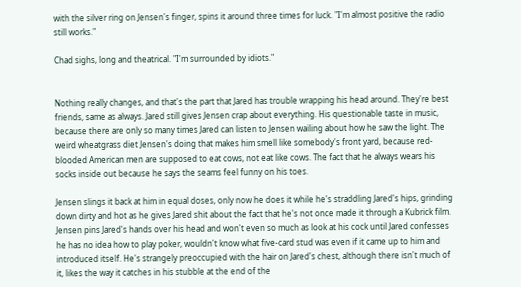with the silver ring on Jensen's finger, spins it around three times for luck. "I'm almost positive the radio still works."

Chad sighs, long and theatrical. "I'm surrounded by idiots."


Nothing really changes, and that's the part that Jared has trouble wrapping his head around. They're best friends, same as always. Jared still gives Jensen crap about everything. His questionable taste in music, because there are only so many times Jared can listen to Jensen wailing about how he saw the light. The weird wheatgrass diet Jensen's doing that makes him smell like somebody's front yard, because red-blooded American men are supposed to eat cows, not eat like cows. The fact that he always wears his socks inside out because he says the seams feel funny on his toes.

Jensen slings it back at him in equal doses, only now he does it while he's straddling Jared's hips, grinding down dirty and hot as he gives Jared shit about the fact that he's not once made it through a Kubrick film. Jensen pins Jared's hands over his head and won't even so much as look at his cock until Jared confesses he has no idea how to play poker, wouldn't know what five-card stud was even if it came up to him and introduced itself. He's strangely preoccupied with the hair on Jared's chest, although there isn't much of it, likes the way it catches in his stubble at the end of the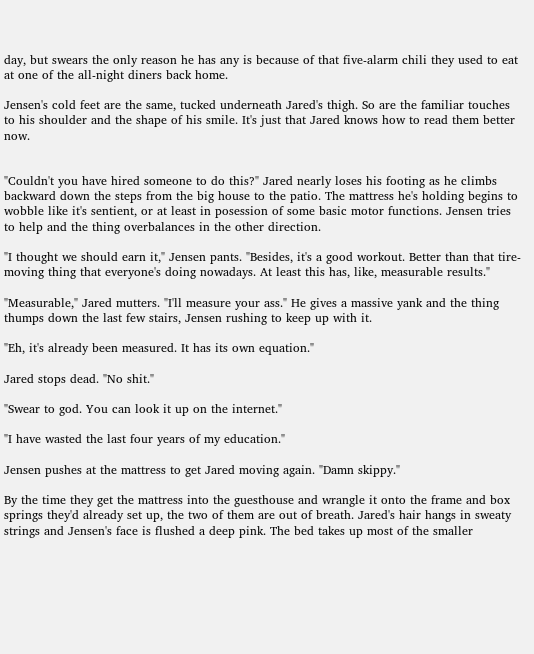day, but swears the only reason he has any is because of that five-alarm chili they used to eat at one of the all-night diners back home.

Jensen's cold feet are the same, tucked underneath Jared's thigh. So are the familiar touches to his shoulder and the shape of his smile. It's just that Jared knows how to read them better now.


"Couldn't you have hired someone to do this?" Jared nearly loses his footing as he climbs backward down the steps from the big house to the patio. The mattress he's holding begins to wobble like it's sentient, or at least in posession of some basic motor functions. Jensen tries to help and the thing overbalances in the other direction.

"I thought we should earn it," Jensen pants. "Besides, it's a good workout. Better than that tire-moving thing that everyone's doing nowadays. At least this has, like, measurable results."

"Measurable," Jared mutters. "I'll measure your ass." He gives a massive yank and the thing thumps down the last few stairs, Jensen rushing to keep up with it.

"Eh, it's already been measured. It has its own equation."

Jared stops dead. "No shit."

"Swear to god. You can look it up on the internet."

"I have wasted the last four years of my education."

Jensen pushes at the mattress to get Jared moving again. "Damn skippy."

By the time they get the mattress into the guesthouse and wrangle it onto the frame and box springs they'd already set up, the two of them are out of breath. Jared's hair hangs in sweaty strings and Jensen's face is flushed a deep pink. The bed takes up most of the smaller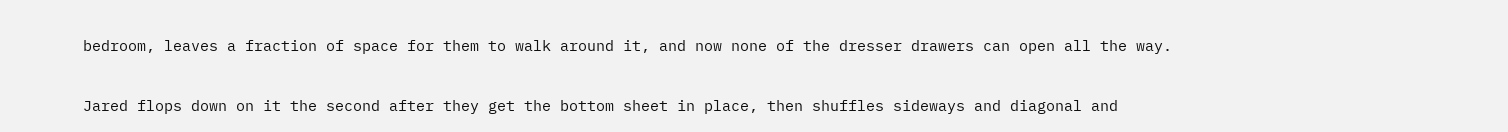bedroom, leaves a fraction of space for them to walk around it, and now none of the dresser drawers can open all the way.

Jared flops down on it the second after they get the bottom sheet in place, then shuffles sideways and diagonal and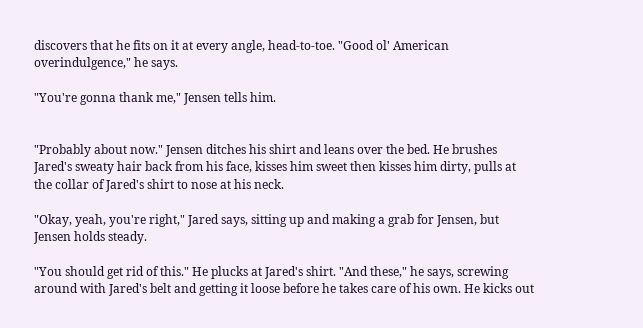discovers that he fits on it at every angle, head-to-toe. "Good ol' American overindulgence," he says.

"You're gonna thank me," Jensen tells him.


"Probably about now." Jensen ditches his shirt and leans over the bed. He brushes Jared's sweaty hair back from his face, kisses him sweet then kisses him dirty, pulls at the collar of Jared's shirt to nose at his neck.

"Okay, yeah, you're right," Jared says, sitting up and making a grab for Jensen, but Jensen holds steady.

"You should get rid of this." He plucks at Jared's shirt. "And these," he says, screwing around with Jared's belt and getting it loose before he takes care of his own. He kicks out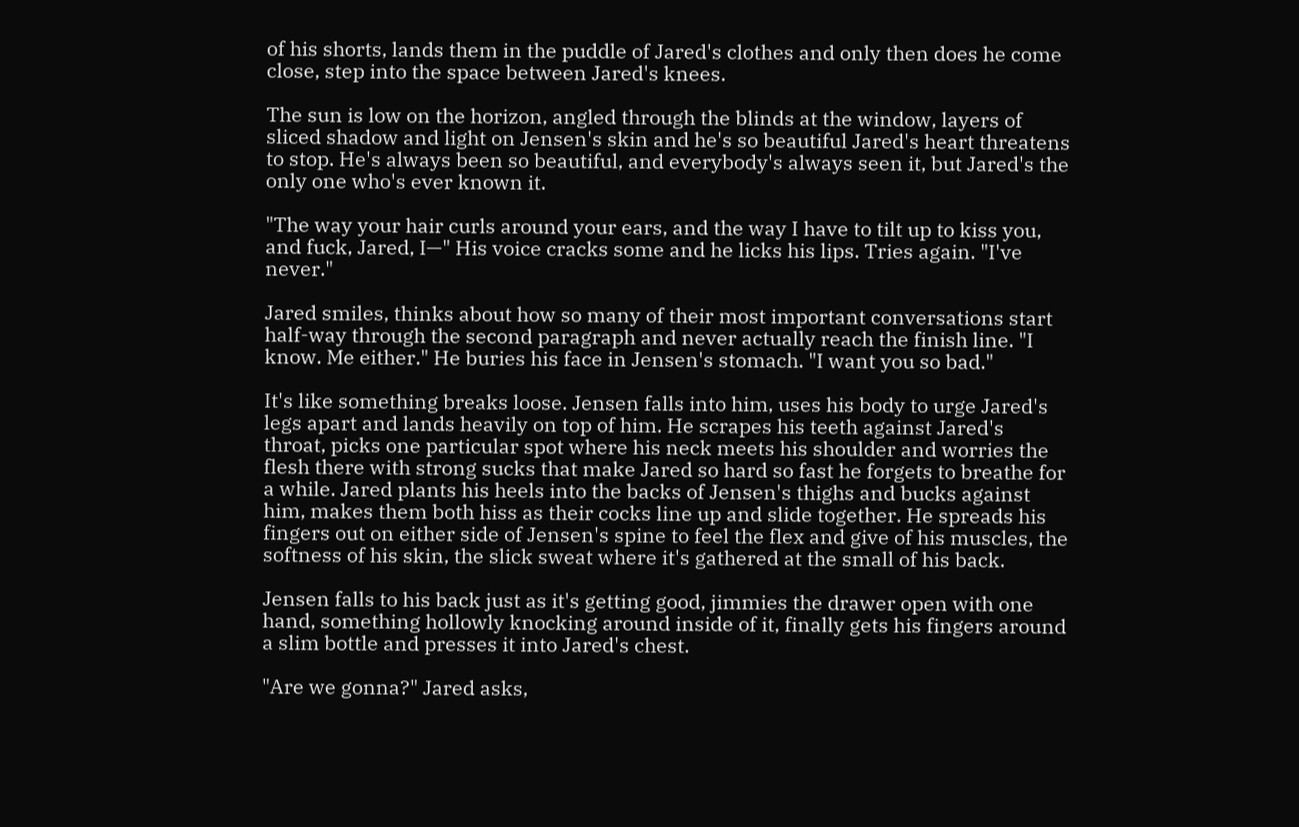of his shorts, lands them in the puddle of Jared's clothes and only then does he come close, step into the space between Jared's knees.

The sun is low on the horizon, angled through the blinds at the window, layers of sliced shadow and light on Jensen's skin and he's so beautiful Jared's heart threatens to stop. He's always been so beautiful, and everybody's always seen it, but Jared's the only one who's ever known it.

"The way your hair curls around your ears, and the way I have to tilt up to kiss you, and fuck, Jared, I—" His voice cracks some and he licks his lips. Tries again. "I've never."

Jared smiles, thinks about how so many of their most important conversations start half-way through the second paragraph and never actually reach the finish line. "I know. Me either." He buries his face in Jensen's stomach. "I want you so bad."

It's like something breaks loose. Jensen falls into him, uses his body to urge Jared's legs apart and lands heavily on top of him. He scrapes his teeth against Jared's throat, picks one particular spot where his neck meets his shoulder and worries the flesh there with strong sucks that make Jared so hard so fast he forgets to breathe for a while. Jared plants his heels into the backs of Jensen's thighs and bucks against him, makes them both hiss as their cocks line up and slide together. He spreads his fingers out on either side of Jensen's spine to feel the flex and give of his muscles, the softness of his skin, the slick sweat where it's gathered at the small of his back.

Jensen falls to his back just as it's getting good, jimmies the drawer open with one hand, something hollowly knocking around inside of it, finally gets his fingers around a slim bottle and presses it into Jared's chest.

"Are we gonna?" Jared asks,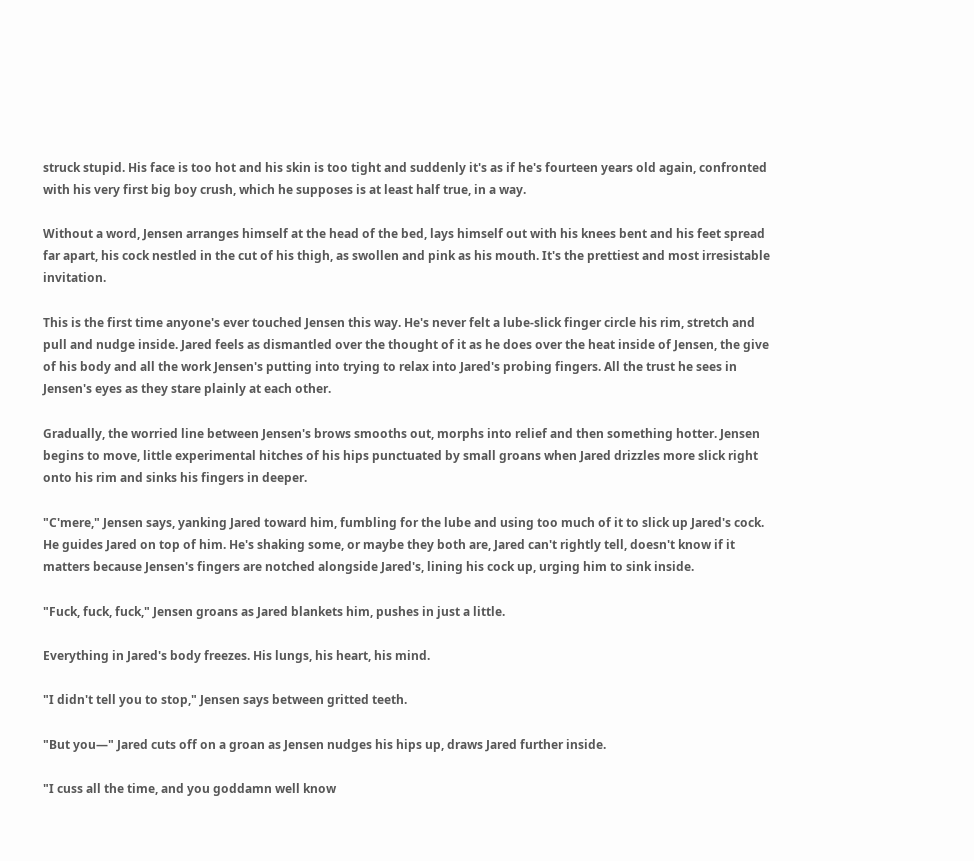struck stupid. His face is too hot and his skin is too tight and suddenly it's as if he's fourteen years old again, confronted with his very first big boy crush, which he supposes is at least half true, in a way.

Without a word, Jensen arranges himself at the head of the bed, lays himself out with his knees bent and his feet spread far apart, his cock nestled in the cut of his thigh, as swollen and pink as his mouth. It's the prettiest and most irresistable invitation.

This is the first time anyone's ever touched Jensen this way. He's never felt a lube-slick finger circle his rim, stretch and pull and nudge inside. Jared feels as dismantled over the thought of it as he does over the heat inside of Jensen, the give of his body and all the work Jensen's putting into trying to relax into Jared's probing fingers. All the trust he sees in Jensen's eyes as they stare plainly at each other.

Gradually, the worried line between Jensen's brows smooths out, morphs into relief and then something hotter. Jensen begins to move, little experimental hitches of his hips punctuated by small groans when Jared drizzles more slick right onto his rim and sinks his fingers in deeper.

"C'mere," Jensen says, yanking Jared toward him, fumbling for the lube and using too much of it to slick up Jared's cock. He guides Jared on top of him. He's shaking some, or maybe they both are, Jared can't rightly tell, doesn't know if it matters because Jensen's fingers are notched alongside Jared's, lining his cock up, urging him to sink inside.

"Fuck, fuck, fuck," Jensen groans as Jared blankets him, pushes in just a little.

Everything in Jared's body freezes. His lungs, his heart, his mind.

"I didn't tell you to stop," Jensen says between gritted teeth.

"But you—" Jared cuts off on a groan as Jensen nudges his hips up, draws Jared further inside.

"I cuss all the time, and you goddamn well know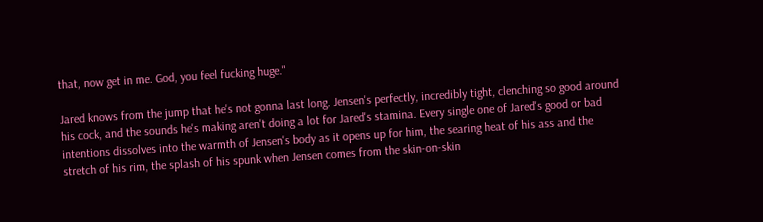that, now get in me. God, you feel fucking huge."

Jared knows from the jump that he's not gonna last long. Jensen's perfectly, incredibly tight, clenching so good around his cock, and the sounds he's making aren't doing a lot for Jared's stamina. Every single one of Jared's good or bad intentions dissolves into the warmth of Jensen's body as it opens up for him, the searing heat of his ass and the stretch of his rim, the splash of his spunk when Jensen comes from the skin-on-skin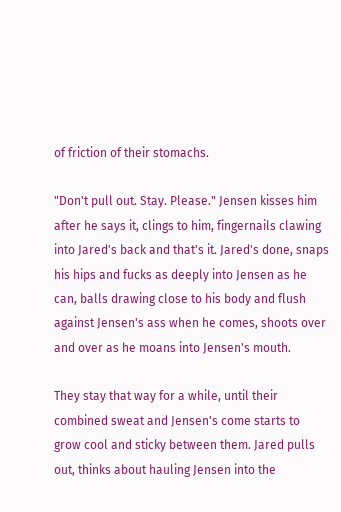of friction of their stomachs.

"Don't pull out. Stay. Please." Jensen kisses him after he says it, clings to him, fingernails clawing into Jared's back and that's it. Jared's done, snaps his hips and fucks as deeply into Jensen as he can, balls drawing close to his body and flush against Jensen's ass when he comes, shoots over and over as he moans into Jensen's mouth.

They stay that way for a while, until their combined sweat and Jensen's come starts to grow cool and sticky between them. Jared pulls out, thinks about hauling Jensen into the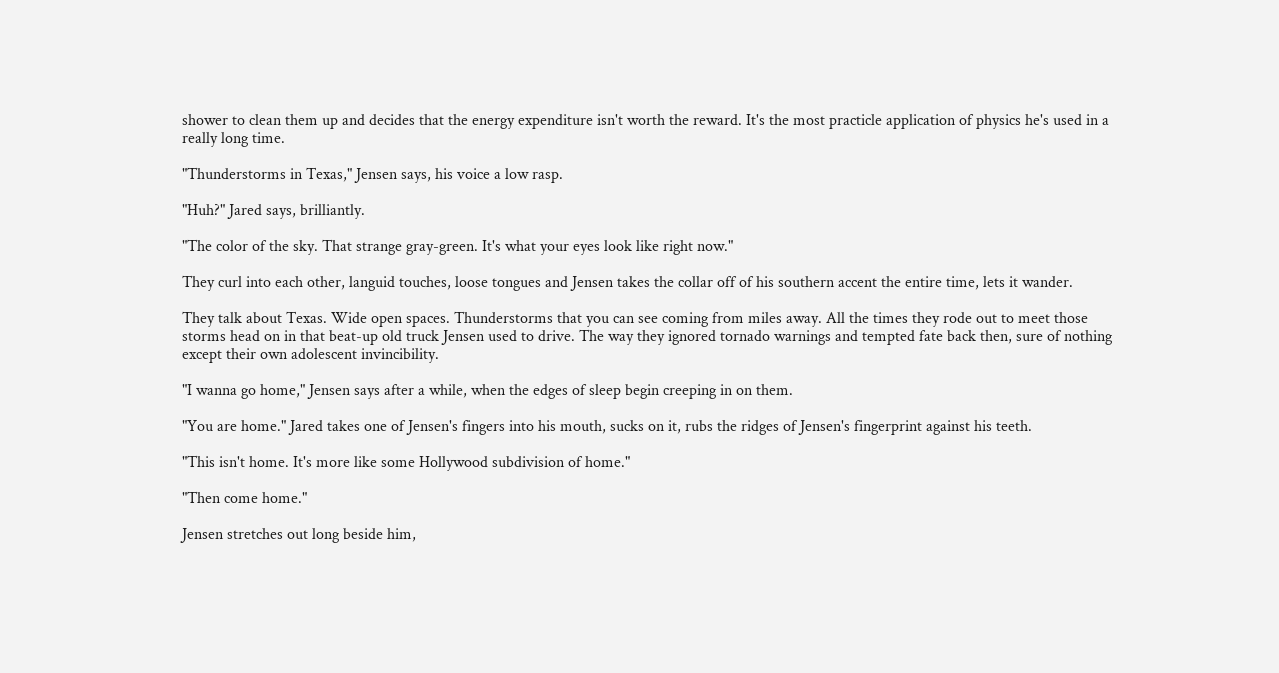shower to clean them up and decides that the energy expenditure isn't worth the reward. It's the most practicle application of physics he's used in a really long time.

"Thunderstorms in Texas," Jensen says, his voice a low rasp.

"Huh?" Jared says, brilliantly.

"The color of the sky. That strange gray-green. It's what your eyes look like right now."

They curl into each other, languid touches, loose tongues and Jensen takes the collar off of his southern accent the entire time, lets it wander.

They talk about Texas. Wide open spaces. Thunderstorms that you can see coming from miles away. All the times they rode out to meet those storms head on in that beat-up old truck Jensen used to drive. The way they ignored tornado warnings and tempted fate back then, sure of nothing except their own adolescent invincibility.

"I wanna go home," Jensen says after a while, when the edges of sleep begin creeping in on them.

"You are home." Jared takes one of Jensen's fingers into his mouth, sucks on it, rubs the ridges of Jensen's fingerprint against his teeth.

"This isn't home. It's more like some Hollywood subdivision of home."

"Then come home."

Jensen stretches out long beside him,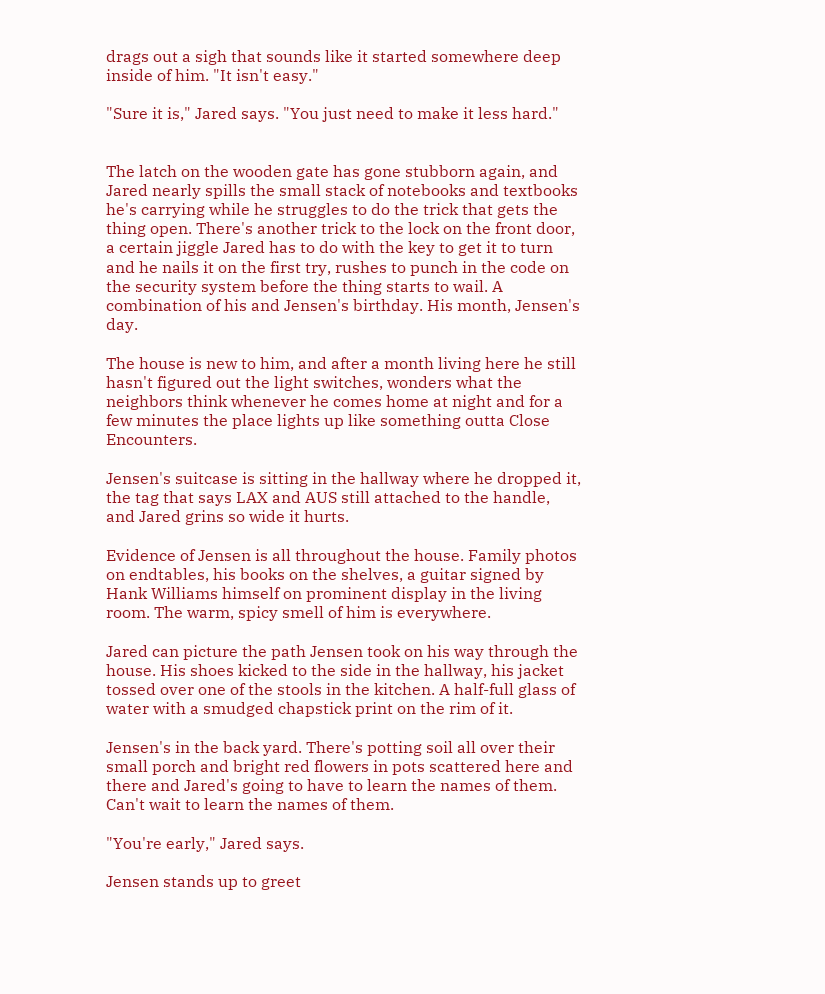drags out a sigh that sounds like it started somewhere deep inside of him. "It isn't easy."

"Sure it is," Jared says. "You just need to make it less hard."


The latch on the wooden gate has gone stubborn again, and Jared nearly spills the small stack of notebooks and textbooks he's carrying while he struggles to do the trick that gets the thing open. There's another trick to the lock on the front door, a certain jiggle Jared has to do with the key to get it to turn and he nails it on the first try, rushes to punch in the code on the security system before the thing starts to wail. A combination of his and Jensen's birthday. His month, Jensen's day.

The house is new to him, and after a month living here he still hasn't figured out the light switches, wonders what the neighbors think whenever he comes home at night and for a few minutes the place lights up like something outta Close Encounters.

Jensen's suitcase is sitting in the hallway where he dropped it, the tag that says LAX and AUS still attached to the handle, and Jared grins so wide it hurts.

Evidence of Jensen is all throughout the house. Family photos on endtables, his books on the shelves, a guitar signed by Hank Williams himself on prominent display in the living room. The warm, spicy smell of him is everywhere.

Jared can picture the path Jensen took on his way through the house. His shoes kicked to the side in the hallway, his jacket tossed over one of the stools in the kitchen. A half-full glass of water with a smudged chapstick print on the rim of it.

Jensen's in the back yard. There's potting soil all over their small porch and bright red flowers in pots scattered here and there and Jared's going to have to learn the names of them. Can't wait to learn the names of them.

"You're early," Jared says.

Jensen stands up to greet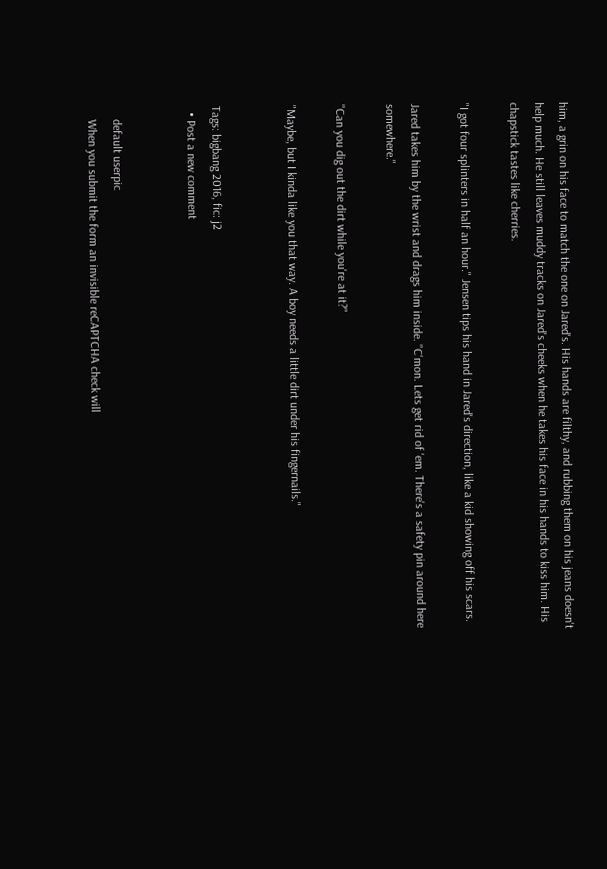him, a grin on his face to match the one on Jared's. His hands are filthy, and rubbing them on his jeans doesn't help much. He still leaves muddy tracks on Jared's cheeks when he takes his face in his hands to kiss him. His chapstick tastes like cherries.

"I got four splinters in half an hour." Jensen tips his hand in Jared's direction, like a kid showing off his scars.

Jared takes him by the wrist and drags him inside. "C'mon. Lets get rid of 'em. There's a safety pin around here somewhere."

"Can you dig out the dirt while you're at it?"

"Maybe, but I kinda like you that way. A boy needs a little dirt under his fingernails."


Tags: bigbang 2016, fic: j2
  • Post a new comment


    default userpic
    When you submit the form an invisible reCAPTCHA check will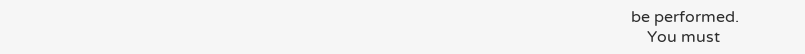be performed.
    You must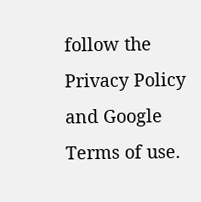follow the Privacy Policy and Google Terms of use.